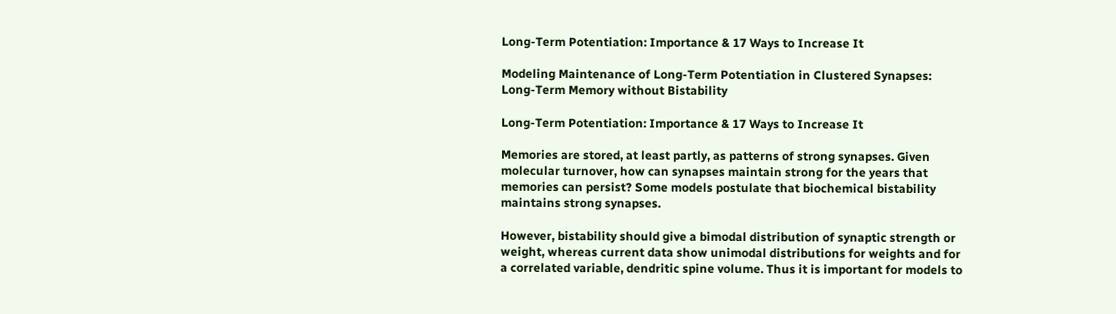Long-Term Potentiation: Importance & 17 Ways to Increase It

Modeling Maintenance of Long-Term Potentiation in Clustered Synapses: Long-Term Memory without Bistability

Long-Term Potentiation: Importance & 17 Ways to Increase It

Memories are stored, at least partly, as patterns of strong synapses. Given molecular turnover, how can synapses maintain strong for the years that memories can persist? Some models postulate that biochemical bistability maintains strong synapses.

However, bistability should give a bimodal distribution of synaptic strength or weight, whereas current data show unimodal distributions for weights and for a correlated variable, dendritic spine volume. Thus it is important for models to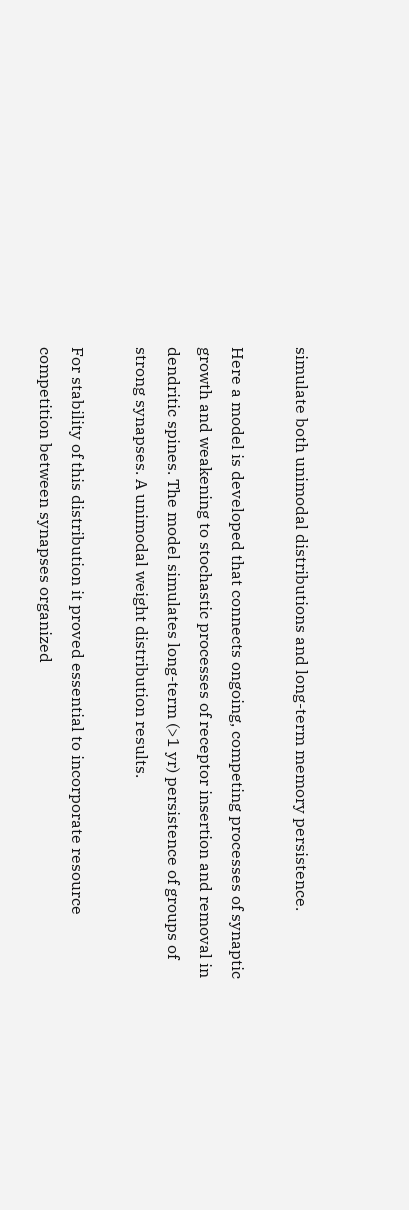simulate both unimodal distributions and long-term memory persistence.

Here a model is developed that connects ongoing, competing processes of synaptic growth and weakening to stochastic processes of receptor insertion and removal in dendritic spines. The model simulates long-term (>1 yr) persistence of groups of strong synapses. A unimodal weight distribution results.

For stability of this distribution it proved essential to incorporate resource competition between synapses organized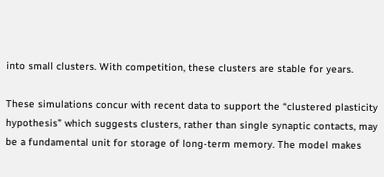into small clusters. With competition, these clusters are stable for years.

These simulations concur with recent data to support the “clustered plasticity hypothesis” which suggests clusters, rather than single synaptic contacts, may be a fundamental unit for storage of long-term memory. The model makes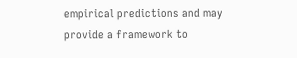empirical predictions and may provide a framework to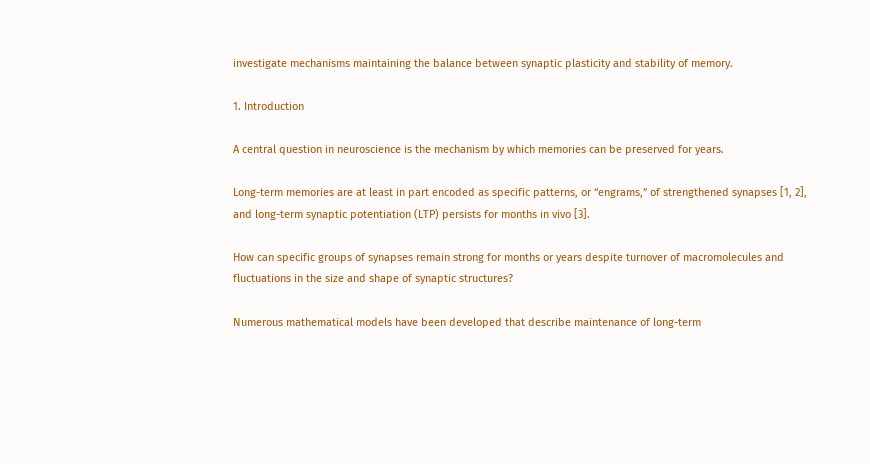investigate mechanisms maintaining the balance between synaptic plasticity and stability of memory.

1. Introduction

A central question in neuroscience is the mechanism by which memories can be preserved for years.

Long-term memories are at least in part encoded as specific patterns, or “engrams,” of strengthened synapses [1, 2], and long-term synaptic potentiation (LTP) persists for months in vivo [3].

How can specific groups of synapses remain strong for months or years despite turnover of macromolecules and fluctuations in the size and shape of synaptic structures?

Numerous mathematical models have been developed that describe maintenance of long-term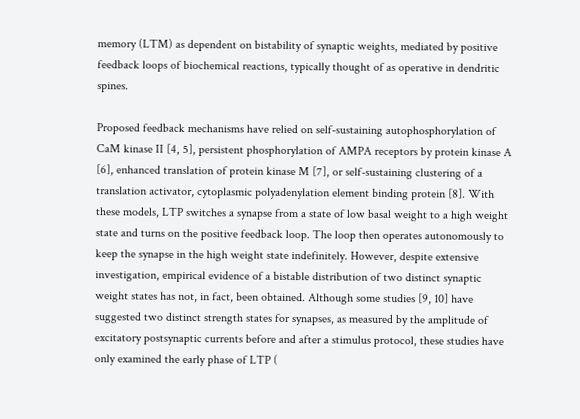memory (LTM) as dependent on bistability of synaptic weights, mediated by positive feedback loops of biochemical reactions, typically thought of as operative in dendritic spines.

Proposed feedback mechanisms have relied on self-sustaining autophosphorylation of CaM kinase II [4, 5], persistent phosphorylation of AMPA receptors by protein kinase A [6], enhanced translation of protein kinase M [7], or self-sustaining clustering of a translation activator, cytoplasmic polyadenylation element binding protein [8]. With these models, LTP switches a synapse from a state of low basal weight to a high weight state and turns on the positive feedback loop. The loop then operates autonomously to keep the synapse in the high weight state indefinitely. However, despite extensive investigation, empirical evidence of a bistable distribution of two distinct synaptic weight states has not, in fact, been obtained. Although some studies [9, 10] have suggested two distinct strength states for synapses, as measured by the amplitude of excitatory postsynaptic currents before and after a stimulus protocol, these studies have only examined the early phase of LTP (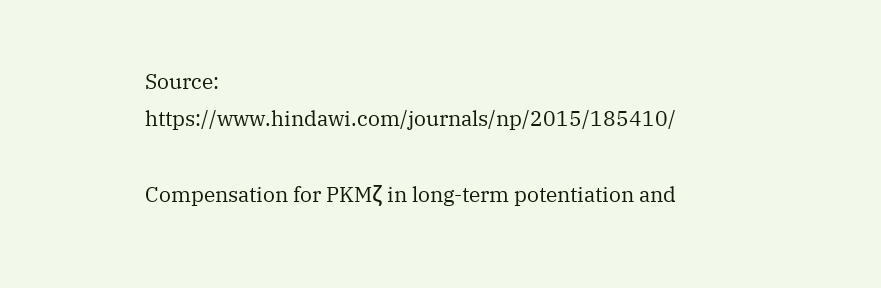Source: https://www.hindawi.com/journals/np/2015/185410/

Compensation for PKMζ in long-term potentiation and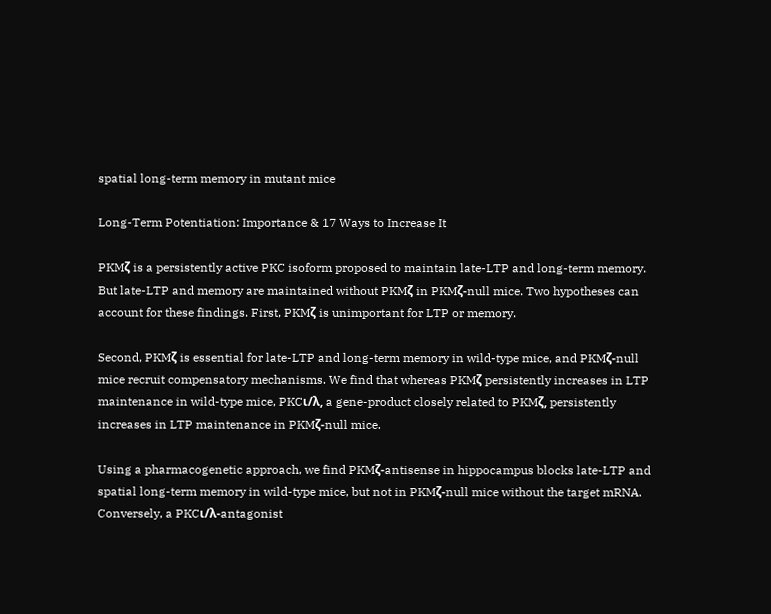spatial long-term memory in mutant mice

Long-Term Potentiation: Importance & 17 Ways to Increase It

PKMζ is a persistently active PKC isoform proposed to maintain late-LTP and long-term memory. But late-LTP and memory are maintained without PKMζ in PKMζ-null mice. Two hypotheses can account for these findings. First, PKMζ is unimportant for LTP or memory.

Second, PKMζ is essential for late-LTP and long-term memory in wild-type mice, and PKMζ-null mice recruit compensatory mechanisms. We find that whereas PKMζ persistently increases in LTP maintenance in wild-type mice, PKCι/λ, a gene-product closely related to PKMζ, persistently increases in LTP maintenance in PKMζ-null mice.

Using a pharmacogenetic approach, we find PKMζ-antisense in hippocampus blocks late-LTP and spatial long-term memory in wild-type mice, but not in PKMζ-null mice without the target mRNA. Conversely, a PKCι/λ-antagonist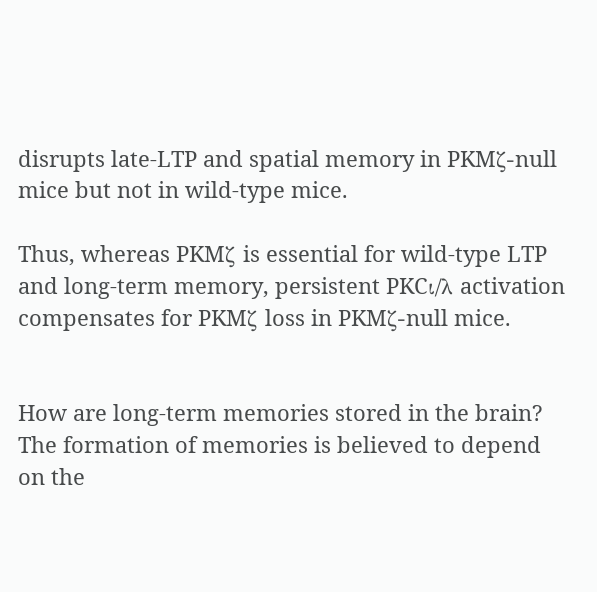disrupts late-LTP and spatial memory in PKMζ-null mice but not in wild-type mice.

Thus, whereas PKMζ is essential for wild-type LTP and long-term memory, persistent PKCι/λ activation compensates for PKMζ loss in PKMζ-null mice.


How are long-term memories stored in the brain? The formation of memories is believed to depend on the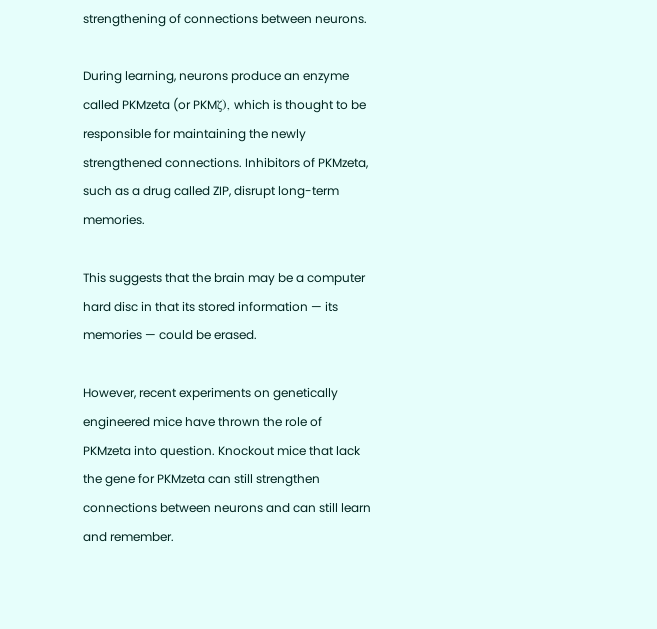strengthening of connections between neurons.

During learning, neurons produce an enzyme called PKMzeta (or PKMζ), which is thought to be responsible for maintaining the newly strengthened connections. Inhibitors of PKMzeta, such as a drug called ZIP, disrupt long-term memories.

This suggests that the brain may be a computer hard disc in that its stored information — its memories — could be erased.

However, recent experiments on genetically engineered mice have thrown the role of PKMzeta into question. Knockout mice that lack the gene for PKMzeta can still strengthen connections between neurons and can still learn and remember.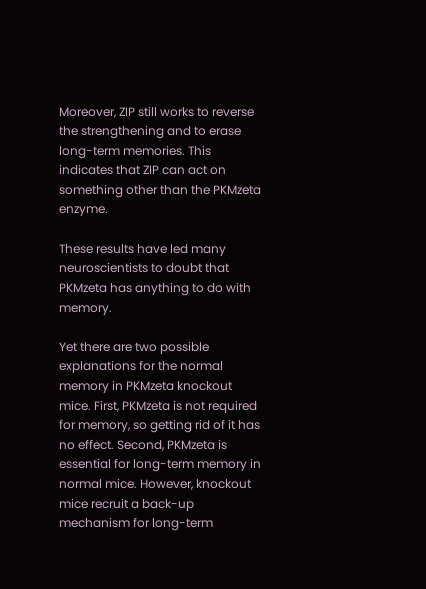Moreover, ZIP still works to reverse the strengthening and to erase long-term memories. This indicates that ZIP can act on something other than the PKMzeta enzyme.

These results have led many neuroscientists to doubt that PKMzeta has anything to do with memory.

Yet there are two possible explanations for the normal memory in PKMzeta knockout mice. First, PKMzeta is not required for memory, so getting rid of it has no effect. Second, PKMzeta is essential for long-term memory in normal mice. However, knockout mice recruit a back-up mechanism for long-term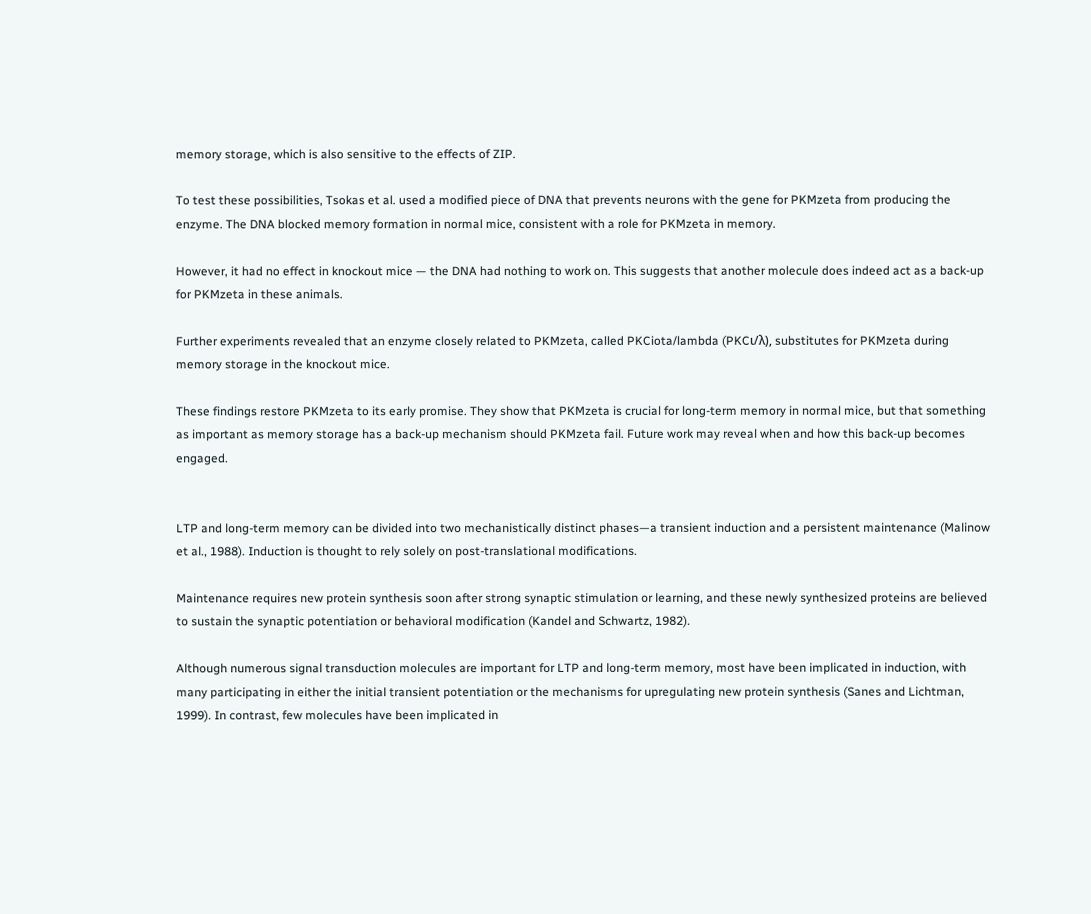memory storage, which is also sensitive to the effects of ZIP.

To test these possibilities, Tsokas et al. used a modified piece of DNA that prevents neurons with the gene for PKMzeta from producing the enzyme. The DNA blocked memory formation in normal mice, consistent with a role for PKMzeta in memory.

However, it had no effect in knockout mice — the DNA had nothing to work on. This suggests that another molecule does indeed act as a back-up for PKMzeta in these animals.

Further experiments revealed that an enzyme closely related to PKMzeta, called PKCiota/lambda (PKCι/λ), substitutes for PKMzeta during memory storage in the knockout mice.

These findings restore PKMzeta to its early promise. They show that PKMzeta is crucial for long-term memory in normal mice, but that something as important as memory storage has a back-up mechanism should PKMzeta fail. Future work may reveal when and how this back-up becomes engaged.


LTP and long-term memory can be divided into two mechanistically distinct phases—a transient induction and a persistent maintenance (Malinow et al., 1988). Induction is thought to rely solely on post-translational modifications.

Maintenance requires new protein synthesis soon after strong synaptic stimulation or learning, and these newly synthesized proteins are believed to sustain the synaptic potentiation or behavioral modification (Kandel and Schwartz, 1982).

Although numerous signal transduction molecules are important for LTP and long-term memory, most have been implicated in induction, with many participating in either the initial transient potentiation or the mechanisms for upregulating new protein synthesis (Sanes and Lichtman, 1999). In contrast, few molecules have been implicated in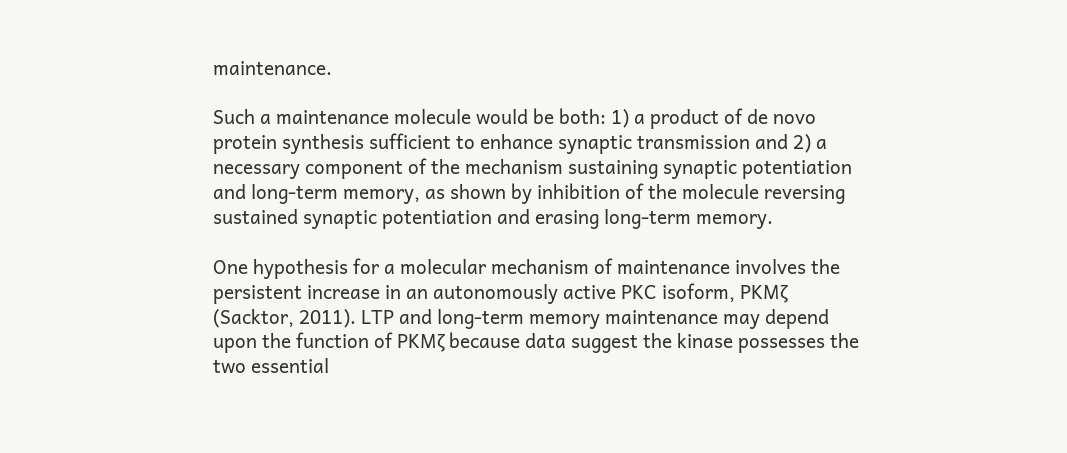maintenance.

Such a maintenance molecule would be both: 1) a product of de novo protein synthesis sufficient to enhance synaptic transmission and 2) a necessary component of the mechanism sustaining synaptic potentiation and long-term memory, as shown by inhibition of the molecule reversing sustained synaptic potentiation and erasing long-term memory.

One hypothesis for a molecular mechanism of maintenance involves the persistent increase in an autonomously active PKC isoform, PKMζ (Sacktor, 2011). LTP and long-term memory maintenance may depend upon the function of PKMζ because data suggest the kinase possesses the two essential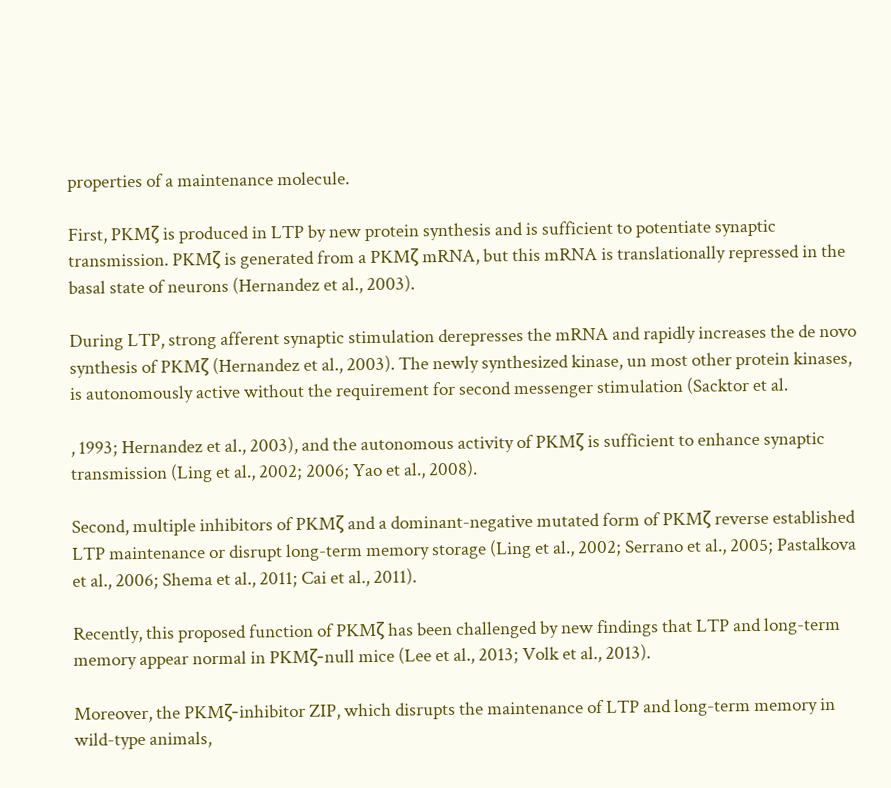properties of a maintenance molecule.

First, PKMζ is produced in LTP by new protein synthesis and is sufficient to potentiate synaptic transmission. PKMζ is generated from a PKMζ mRNA, but this mRNA is translationally repressed in the basal state of neurons (Hernandez et al., 2003).

During LTP, strong afferent synaptic stimulation derepresses the mRNA and rapidly increases the de novo synthesis of PKMζ (Hernandez et al., 2003). The newly synthesized kinase, un most other protein kinases, is autonomously active without the requirement for second messenger stimulation (Sacktor et al.

, 1993; Hernandez et al., 2003), and the autonomous activity of PKMζ is sufficient to enhance synaptic transmission (Ling et al., 2002; 2006; Yao et al., 2008).

Second, multiple inhibitors of PKMζ and a dominant-negative mutated form of PKMζ reverse established LTP maintenance or disrupt long-term memory storage (Ling et al., 2002; Serrano et al., 2005; Pastalkova et al., 2006; Shema et al., 2011; Cai et al., 2011).

Recently, this proposed function of PKMζ has been challenged by new findings that LTP and long-term memory appear normal in PKMζ-null mice (Lee et al., 2013; Volk et al., 2013).

Moreover, the PKMζ-inhibitor ZIP, which disrupts the maintenance of LTP and long-term memory in wild-type animals,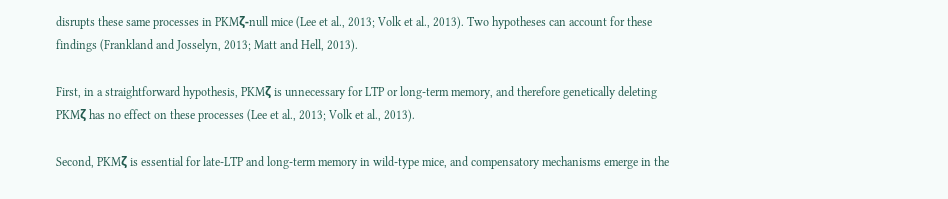disrupts these same processes in PKMζ-null mice (Lee et al., 2013; Volk et al., 2013). Two hypotheses can account for these findings (Frankland and Josselyn, 2013; Matt and Hell, 2013).

First, in a straightforward hypothesis, PKMζ is unnecessary for LTP or long-term memory, and therefore genetically deleting PKMζ has no effect on these processes (Lee et al., 2013; Volk et al., 2013).

Second, PKMζ is essential for late-LTP and long-term memory in wild-type mice, and compensatory mechanisms emerge in the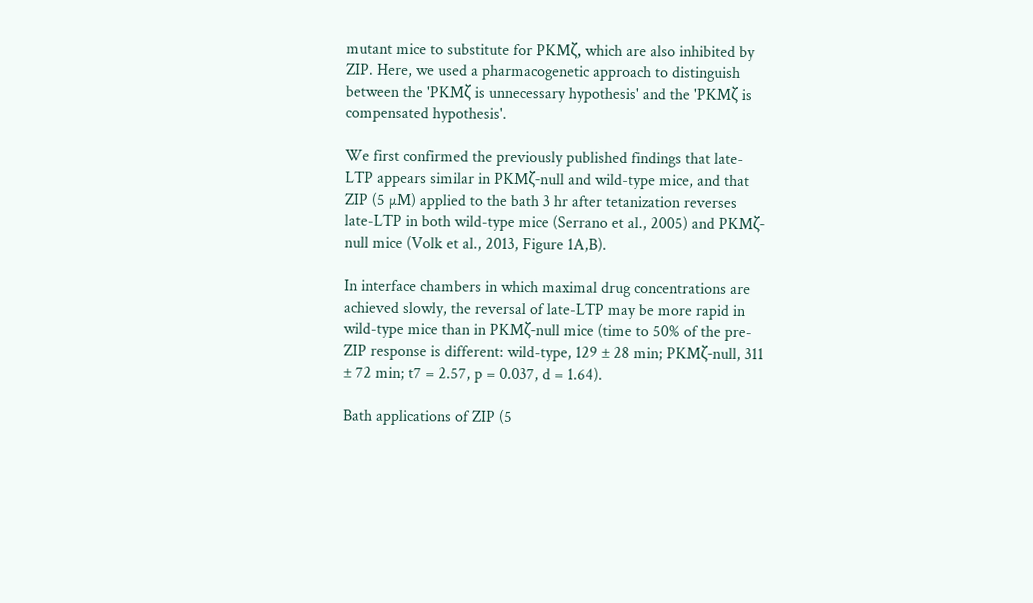mutant mice to substitute for PKMζ, which are also inhibited by ZIP. Here, we used a pharmacogenetic approach to distinguish between the 'PKMζ is unnecessary hypothesis' and the 'PKMζ is compensated hypothesis'.

We first confirmed the previously published findings that late-LTP appears similar in PKMζ-null and wild-type mice, and that ZIP (5 µM) applied to the bath 3 hr after tetanization reverses late-LTP in both wild-type mice (Serrano et al., 2005) and PKMζ-null mice (Volk et al., 2013, Figure 1A,B).

In interface chambers in which maximal drug concentrations are achieved slowly, the reversal of late-LTP may be more rapid in wild-type mice than in PKMζ-null mice (time to 50% of the pre-ZIP response is different: wild-type, 129 ± 28 min; PKMζ-null, 311 ± 72 min; t7 = 2.57, p = 0.037, d = 1.64).

Bath applications of ZIP (5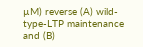µM) reverse (A) wild-type-LTP maintenance and (B)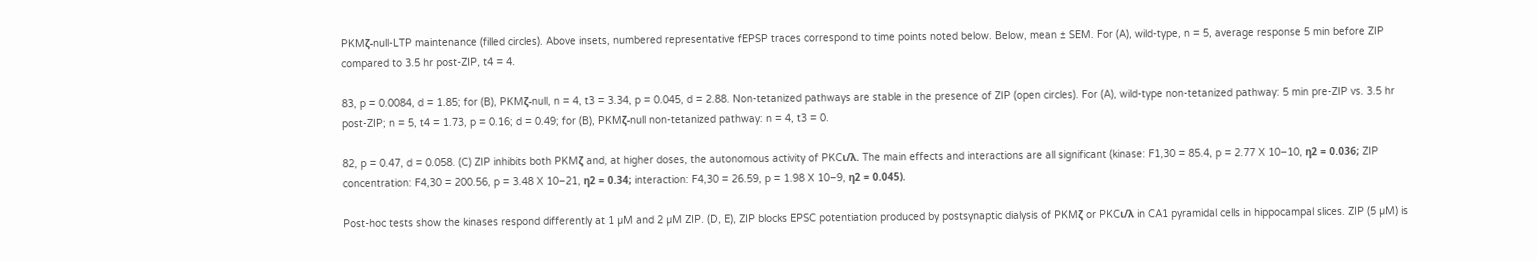PKMζ-null-LTP maintenance (filled circles). Above insets, numbered representative fEPSP traces correspond to time points noted below. Below, mean ± SEM. For (A), wild-type, n = 5, average response 5 min before ZIP compared to 3.5 hr post-ZIP, t4 = 4.

83, p = 0.0084, d = 1.85; for (B), PKMζ-null, n = 4, t3 = 3.34, p = 0.045, d = 2.88. Non-tetanized pathways are stable in the presence of ZIP (open circles). For (A), wild-type non-tetanized pathway: 5 min pre-ZIP vs. 3.5 hr post-ZIP; n = 5, t4 = 1.73, p = 0.16; d = 0.49; for (B), PKMζ-null non-tetanized pathway: n = 4, t3 = 0.

82, p = 0.47, d = 0.058. (C) ZIP inhibits both PKMζ and, at higher doses, the autonomous activity of PKCι/λ. The main effects and interactions are all significant (kinase: F1,30 = 85.4, p = 2.77 X 10–10, η2 = 0.036; ZIP concentration: F4,30 = 200.56, p = 3.48 X 10–21, η2 = 0.34; interaction: F4,30 = 26.59, p = 1.98 X 10–9, η2 = 0.045).

Post-hoc tests show the kinases respond differently at 1 µM and 2 µM ZIP. (D, E), ZIP blocks EPSC potentiation produced by postsynaptic dialysis of PKMζ or PKCι/λ in CA1 pyramidal cells in hippocampal slices. ZIP (5 µM) is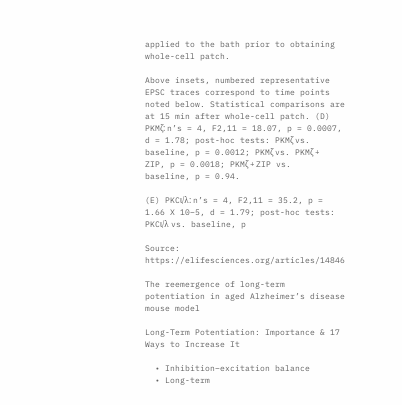applied to the bath prior to obtaining whole-cell patch.

Above insets, numbered representative EPSC traces correspond to time points noted below. Statistical comparisons are at 15 min after whole-cell patch. (D) PKMζ: n’s = 4, F2,11 = 18.07, p = 0.0007, d = 1.78; post-hoc tests: PKMζ vs. baseline, p = 0.0012; PKMζ vs. PKMζ + ZIP, p = 0.0018; PKMζ + ZIP vs. baseline, p = 0.94.

(E) PKCι/λ: n’s = 4, F2,11 = 35.2, p = 1.66 X 10–5, d = 1.79; post-hoc tests: PKCι/λ vs. baseline, p

Source: https://elifesciences.org/articles/14846

The reemergence of long-term potentiation in aged Alzheimer’s disease mouse model

Long-Term Potentiation: Importance & 17 Ways to Increase It

  • Inhibition–excitation balance
  • Long-term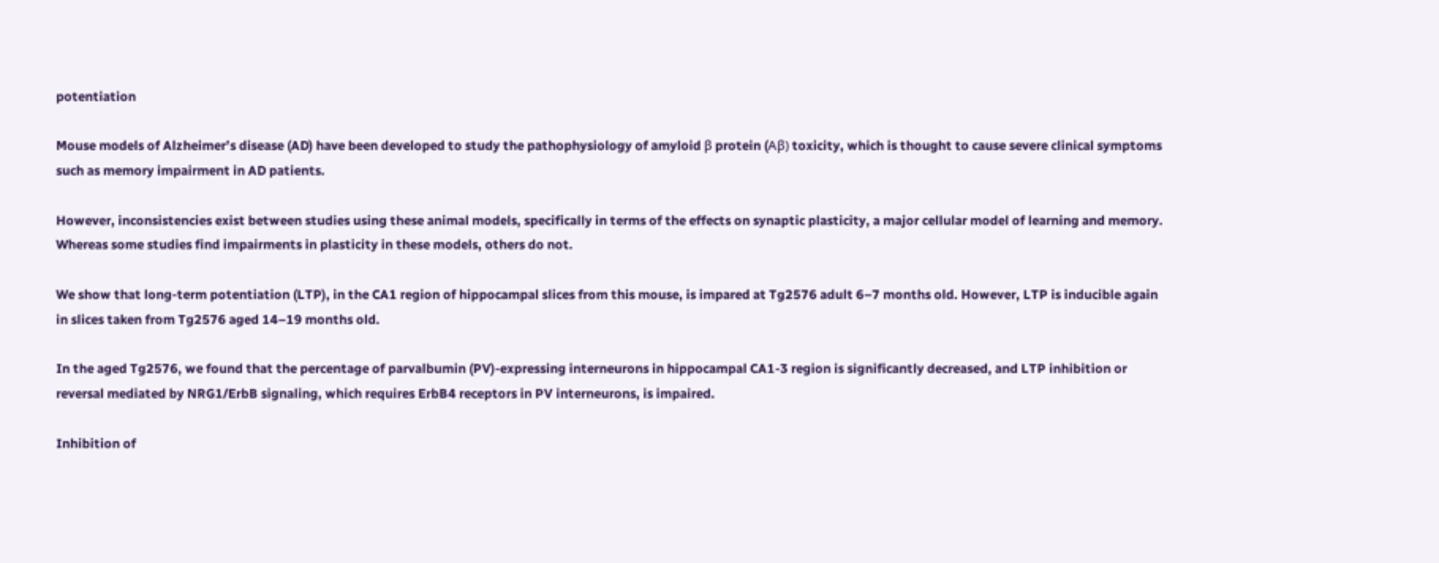potentiation

Mouse models of Alzheimer’s disease (AD) have been developed to study the pathophysiology of amyloid β protein (Aβ) toxicity, which is thought to cause severe clinical symptoms such as memory impairment in AD patients.

However, inconsistencies exist between studies using these animal models, specifically in terms of the effects on synaptic plasticity, a major cellular model of learning and memory. Whereas some studies find impairments in plasticity in these models, others do not.

We show that long-term potentiation (LTP), in the CA1 region of hippocampal slices from this mouse, is impared at Tg2576 adult 6–7 months old. However, LTP is inducible again in slices taken from Tg2576 aged 14–19 months old.

In the aged Tg2576, we found that the percentage of parvalbumin (PV)-expressing interneurons in hippocampal CA1-3 region is significantly decreased, and LTP inhibition or reversal mediated by NRG1/ErbB signaling, which requires ErbB4 receptors in PV interneurons, is impaired.

Inhibition of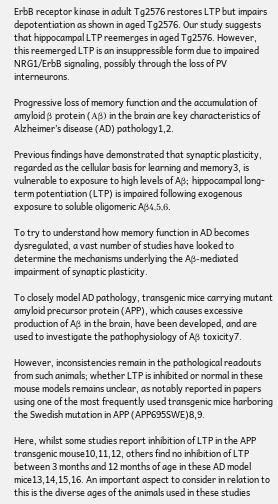ErbB receptor kinase in adult Tg2576 restores LTP but impairs depotentiation as shown in aged Tg2576. Our study suggests that hippocampal LTP reemerges in aged Tg2576. However, this reemerged LTP is an insuppressible form due to impaired NRG1/ErbB signaling, possibly through the loss of PV interneurons.

Progressive loss of memory function and the accumulation of amyloid β protein (Aβ) in the brain are key characteristics of Alzheimer’s disease (AD) pathology1,2.

Previous findings have demonstrated that synaptic plasticity, regarded as the cellular basis for learning and memory3, is vulnerable to exposure to high levels of Aβ; hippocampal long-term potentiation (LTP) is impaired following exogenous exposure to soluble oligomeric Aβ4,5,6.

To try to understand how memory function in AD becomes dysregulated, a vast number of studies have looked to determine the mechanisms underlying the Aβ-mediated impairment of synaptic plasticity.

To closely model AD pathology, transgenic mice carrying mutant amyloid precursor protein (APP), which causes excessive production of Aβ in the brain, have been developed, and are used to investigate the pathophysiology of Aβ toxicity7.

However, inconsistencies remain in the pathological readouts from such animals; whether LTP is inhibited or normal in these mouse models remains unclear, as notably reported in papers using one of the most frequently used transgenic mice harboring the Swedish mutation in APP (APP695SWE)8,9.

Here, whilst some studies report inhibition of LTP in the APP transgenic mouse10,11,12, others find no inhibition of LTP between 3 months and 12 months of age in these AD model mice13,14,15,16. An important aspect to consider in relation to this is the diverse ages of the animals used in these studies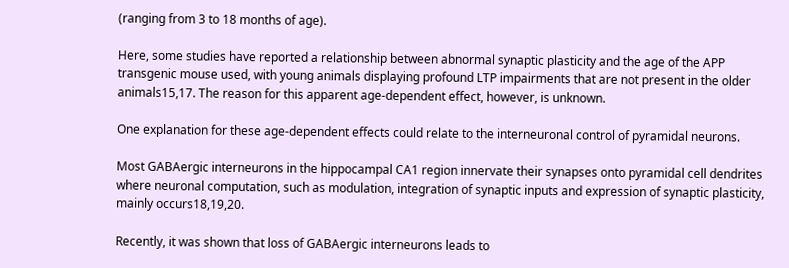(ranging from 3 to 18 months of age).

Here, some studies have reported a relationship between abnormal synaptic plasticity and the age of the APP transgenic mouse used, with young animals displaying profound LTP impairments that are not present in the older animals15,17. The reason for this apparent age-dependent effect, however, is unknown.

One explanation for these age-dependent effects could relate to the interneuronal control of pyramidal neurons.

Most GABAergic interneurons in the hippocampal CA1 region innervate their synapses onto pyramidal cell dendrites where neuronal computation, such as modulation, integration of synaptic inputs and expression of synaptic plasticity, mainly occurs18,19,20.

Recently, it was shown that loss of GABAergic interneurons leads to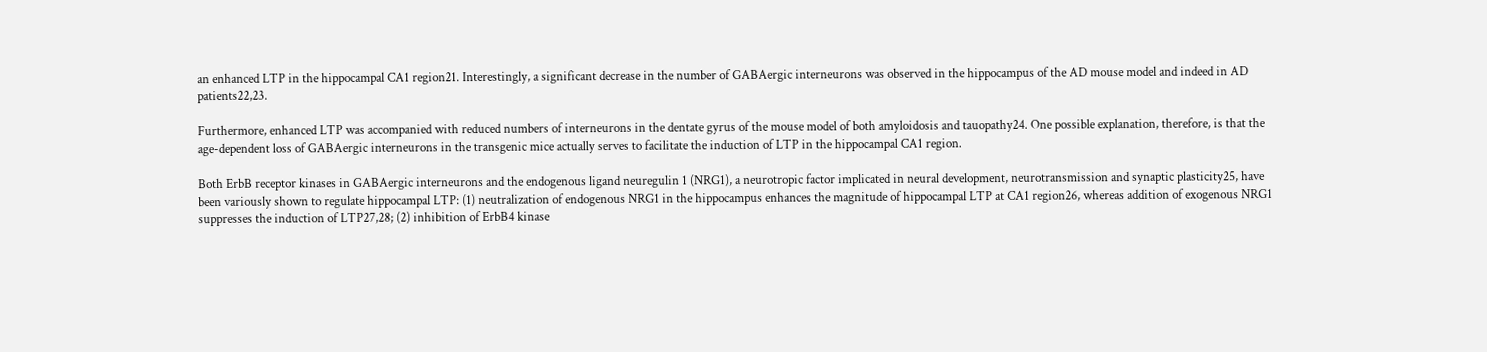an enhanced LTP in the hippocampal CA1 region21. Interestingly, a significant decrease in the number of GABAergic interneurons was observed in the hippocampus of the AD mouse model and indeed in AD patients22,23.

Furthermore, enhanced LTP was accompanied with reduced numbers of interneurons in the dentate gyrus of the mouse model of both amyloidosis and tauopathy24. One possible explanation, therefore, is that the age-dependent loss of GABAergic interneurons in the transgenic mice actually serves to facilitate the induction of LTP in the hippocampal CA1 region.

Both ErbB receptor kinases in GABAergic interneurons and the endogenous ligand neuregulin 1 (NRG1), a neurotropic factor implicated in neural development, neurotransmission and synaptic plasticity25, have been variously shown to regulate hippocampal LTP: (1) neutralization of endogenous NRG1 in the hippocampus enhances the magnitude of hippocampal LTP at CA1 region26, whereas addition of exogenous NRG1 suppresses the induction of LTP27,28; (2) inhibition of ErbB4 kinase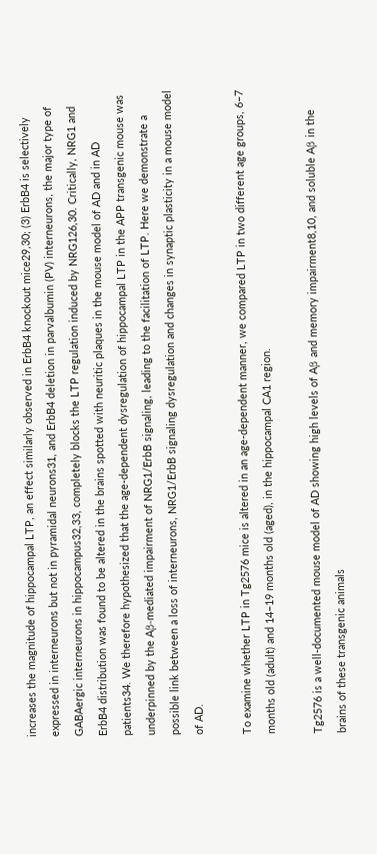increases the magnitude of hippocampal LTP, an effect similarly observed in ErbB4 knockout mice29,30; (3) ErbB4 is selectively expressed in interneurons but not in pyramidal neurons31, and ErbB4 deletion in parvalbumin (PV) interneurons, the major type of GABAergic interneurons in hippocampus32,33, completely blocks the LTP regulation induced by NRG126,30. Critically, NRG1 and ErbB4 distribution was found to be altered in the brains spotted with neuritic plaques in the mouse model of AD and in AD patients34. We therefore hypothesized that the age-dependent dysregulation of hippocampal LTP in the APP transgenic mouse was underpinned by the Aβ-mediated impairment of NRG1/ErbB signaling, leading to the facilitation of LTP. Here we demonstrate a possible link between a loss of interneurons, NRG1/ErbB signaling dysregulation and changes in synaptic plasticity in a mouse model of AD.

To examine whether LTP in Tg2576 mice is altered in an age-dependent manner, we compared LTP in two different age groups, 6–7 months old (adult) and 14–19 months old (aged), in the hippocampal CA1 region.

Tg2576 is a well-documented mouse model of AD showing high levels of Aβ and memory impairment8,10, and soluble Aβ in the brains of these transgenic animals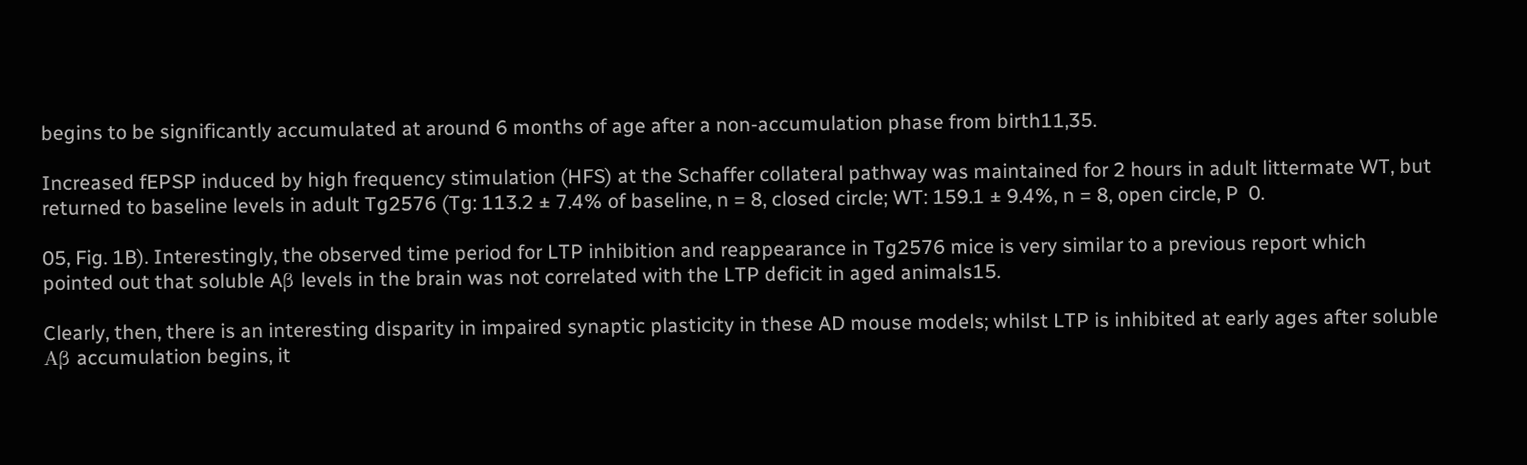begins to be significantly accumulated at around 6 months of age after a non-accumulation phase from birth11,35.

Increased fEPSP induced by high frequency stimulation (HFS) at the Schaffer collateral pathway was maintained for 2 hours in adult littermate WT, but returned to baseline levels in adult Tg2576 (Tg: 113.2 ± 7.4% of baseline, n = 8, closed circle; WT: 159.1 ± 9.4%, n = 8, open circle, P  0.

05, Fig. 1B). Interestingly, the observed time period for LTP inhibition and reappearance in Tg2576 mice is very similar to a previous report which pointed out that soluble Aβ levels in the brain was not correlated with the LTP deficit in aged animals15.

Clearly, then, there is an interesting disparity in impaired synaptic plasticity in these AD mouse models; whilst LTP is inhibited at early ages after soluble Aβ accumulation begins, it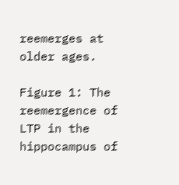reemerges at older ages.

Figure 1: The reemergence of LTP in the hippocampus of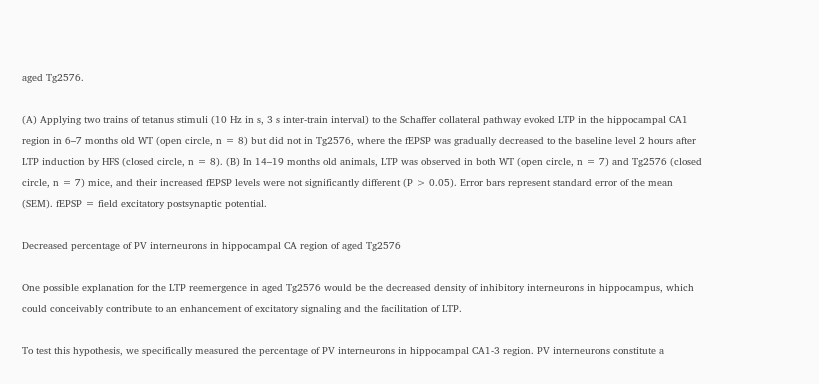aged Tg2576.

(A) Applying two trains of tetanus stimuli (10 Hz in s, 3 s inter-train interval) to the Schaffer collateral pathway evoked LTP in the hippocampal CA1 region in 6–7 months old WT (open circle, n = 8) but did not in Tg2576, where the fEPSP was gradually decreased to the baseline level 2 hours after LTP induction by HFS (closed circle, n = 8). (B) In 14–19 months old animals, LTP was observed in both WT (open circle, n = 7) and Tg2576 (closed circle, n = 7) mice, and their increased fEPSP levels were not significantly different (P > 0.05). Error bars represent standard error of the mean (SEM). fEPSP = field excitatory postsynaptic potential.

Decreased percentage of PV interneurons in hippocampal CA region of aged Tg2576

One possible explanation for the LTP reemergence in aged Tg2576 would be the decreased density of inhibitory interneurons in hippocampus, which could conceivably contribute to an enhancement of excitatory signaling and the facilitation of LTP.

To test this hypothesis, we specifically measured the percentage of PV interneurons in hippocampal CA1-3 region. PV interneurons constitute a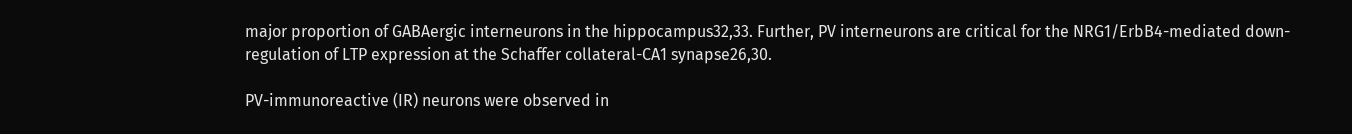major proportion of GABAergic interneurons in the hippocampus32,33. Further, PV interneurons are critical for the NRG1/ErbB4-mediated down-regulation of LTP expression at the Schaffer collateral-CA1 synapse26,30.

PV-immunoreactive (IR) neurons were observed in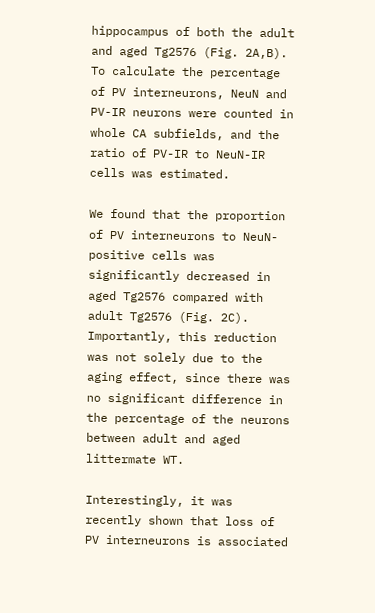hippocampus of both the adult and aged Tg2576 (Fig. 2A,B). To calculate the percentage of PV interneurons, NeuN and PV-IR neurons were counted in whole CA subfields, and the ratio of PV-IR to NeuN-IR cells was estimated.

We found that the proportion of PV interneurons to NeuN-positive cells was significantly decreased in aged Tg2576 compared with adult Tg2576 (Fig. 2C). Importantly, this reduction was not solely due to the aging effect, since there was no significant difference in the percentage of the neurons between adult and aged littermate WT.

Interestingly, it was recently shown that loss of PV interneurons is associated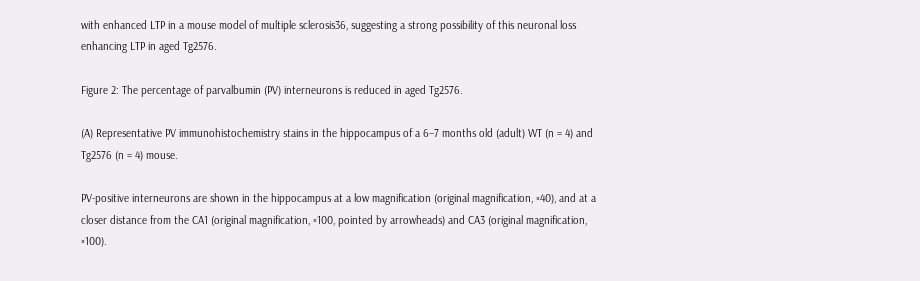with enhanced LTP in a mouse model of multiple sclerosis36, suggesting a strong possibility of this neuronal loss enhancing LTP in aged Tg2576.

Figure 2: The percentage of parvalbumin (PV) interneurons is reduced in aged Tg2576.

(A) Representative PV immunohistochemistry stains in the hippocampus of a 6–7 months old (adult) WT (n = 4) and Tg2576 (n = 4) mouse.

PV-positive interneurons are shown in the hippocampus at a low magnification (original magnification, ×40), and at a closer distance from the CA1 (original magnification, ×100, pointed by arrowheads) and CA3 (original magnification, ×100).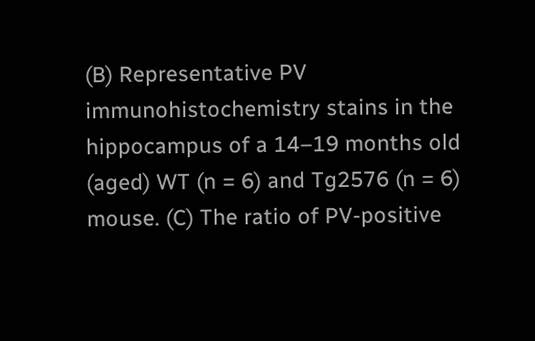(B) Representative PV immunohistochemistry stains in the hippocampus of a 14–19 months old (aged) WT (n = 6) and Tg2576 (n = 6) mouse. (C) The ratio of PV-positive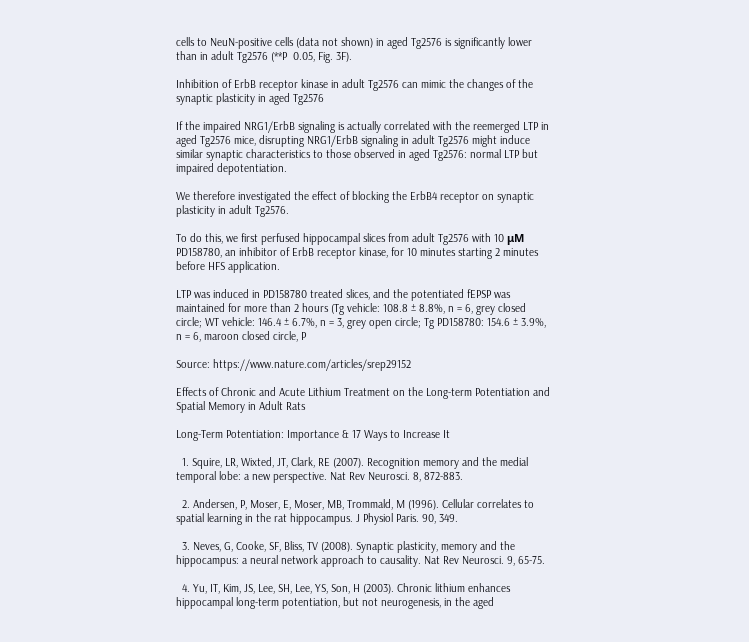cells to NeuN-positive cells (data not shown) in aged Tg2576 is significantly lower than in adult Tg2576 (**P  0.05, Fig. 3F).

Inhibition of ErbB receptor kinase in adult Tg2576 can mimic the changes of the synaptic plasticity in aged Tg2576

If the impaired NRG1/ErbB signaling is actually correlated with the reemerged LTP in aged Tg2576 mice, disrupting NRG1/ErbB signaling in adult Tg2576 might induce similar synaptic characteristics to those observed in aged Tg2576: normal LTP but impaired depotentiation.

We therefore investigated the effect of blocking the ErbB4 receptor on synaptic plasticity in adult Tg2576.

To do this, we first perfused hippocampal slices from adult Tg2576 with 10 μM PD158780, an inhibitor of ErbB receptor kinase, for 10 minutes starting 2 minutes before HFS application.

LTP was induced in PD158780 treated slices, and the potentiated fEPSP was maintained for more than 2 hours (Tg vehicle: 108.8 ± 8.8%, n = 6, grey closed circle; WT vehicle: 146.4 ± 6.7%, n = 3, grey open circle; Tg PD158780: 154.6 ± 3.9%, n = 6, maroon closed circle, P

Source: https://www.nature.com/articles/srep29152

Effects of Chronic and Acute Lithium Treatment on the Long-term Potentiation and Spatial Memory in Adult Rats

Long-Term Potentiation: Importance & 17 Ways to Increase It

  1. Squire, LR, Wixted, JT, Clark, RE (2007). Recognition memory and the medial temporal lobe: a new perspective. Nat Rev Neurosci. 8, 872-883.

  2. Andersen, P, Moser, E, Moser, MB, Trommald, M (1996). Cellular correlates to spatial learning in the rat hippocampus. J Physiol Paris. 90, 349.

  3. Neves, G, Cooke, SF, Bliss, TV (2008). Synaptic plasticity, memory and the hippocampus: a neural network approach to causality. Nat Rev Neurosci. 9, 65-75.

  4. Yu, IT, Kim, JS, Lee, SH, Lee, YS, Son, H (2003). Chronic lithium enhances hippocampal long-term potentiation, but not neurogenesis, in the aged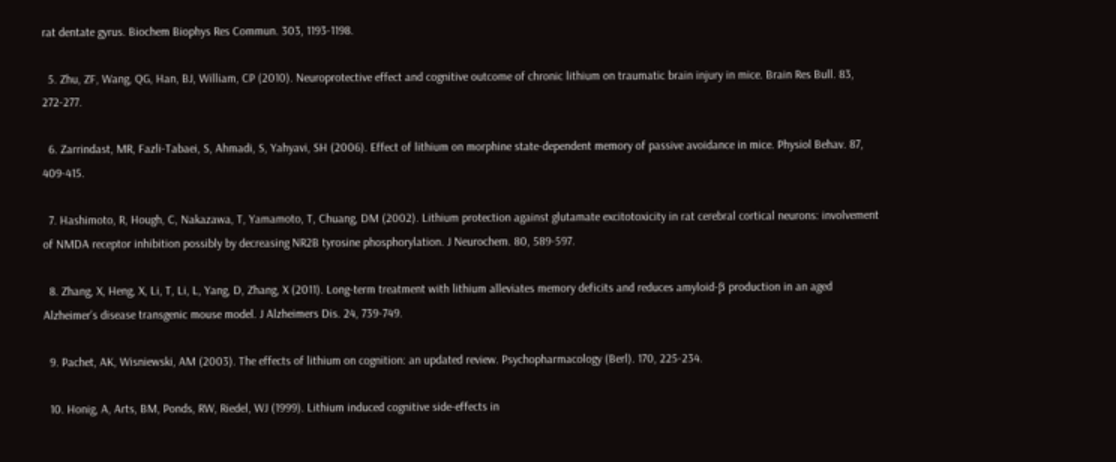rat dentate gyrus. Biochem Biophys Res Commun. 303, 1193-1198.

  5. Zhu, ZF, Wang, QG, Han, BJ, William, CP (2010). Neuroprotective effect and cognitive outcome of chronic lithium on traumatic brain injury in mice. Brain Res Bull. 83, 272-277.

  6. Zarrindast, MR, Fazli-Tabaei, S, Ahmadi, S, Yahyavi, SH (2006). Effect of lithium on morphine state-dependent memory of passive avoidance in mice. Physiol Behav. 87, 409-415.

  7. Hashimoto, R, Hough, C, Nakazawa, T, Yamamoto, T, Chuang, DM (2002). Lithium protection against glutamate excitotoxicity in rat cerebral cortical neurons: involvement of NMDA receptor inhibition possibly by decreasing NR2B tyrosine phosphorylation. J Neurochem. 80, 589-597.

  8. Zhang, X, Heng, X, Li, T, Li, L, Yang, D, Zhang, X (2011). Long-term treatment with lithium alleviates memory deficits and reduces amyloid-β production in an aged Alzheimer’s disease transgenic mouse model. J Alzheimers Dis. 24, 739-749.

  9. Pachet, AK, Wisniewski, AM (2003). The effects of lithium on cognition: an updated review. Psychopharmacology (Berl). 170, 225-234.

  10. Honig, A, Arts, BM, Ponds, RW, Riedel, WJ (1999). Lithium induced cognitive side-effects in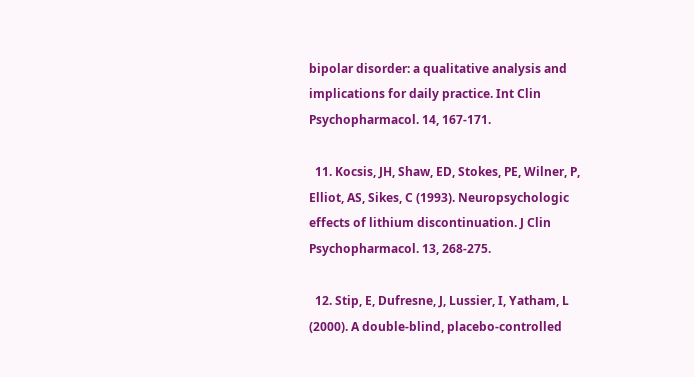bipolar disorder: a qualitative analysis and implications for daily practice. Int Clin Psychopharmacol. 14, 167-171.

  11. Kocsis, JH, Shaw, ED, Stokes, PE, Wilner, P, Elliot, AS, Sikes, C (1993). Neuropsychologic effects of lithium discontinuation. J Clin Psychopharmacol. 13, 268-275.

  12. Stip, E, Dufresne, J, Lussier, I, Yatham, L (2000). A double-blind, placebo-controlled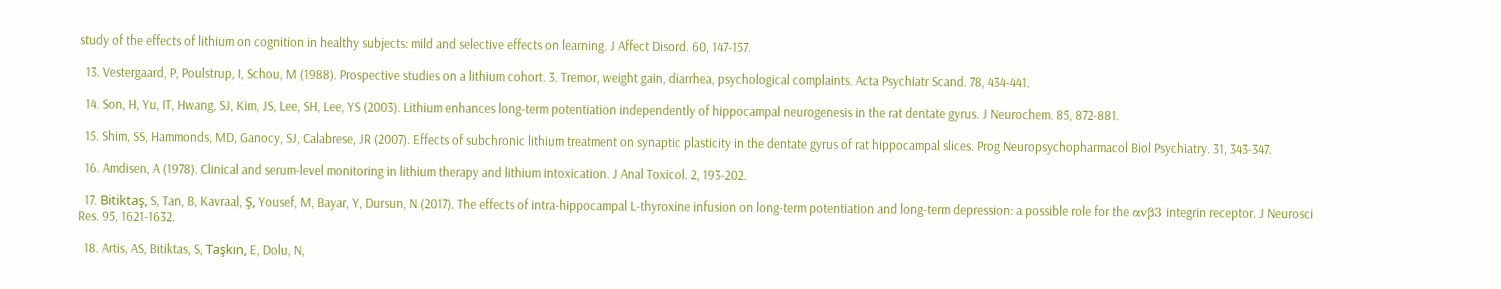study of the effects of lithium on cognition in healthy subjects: mild and selective effects on learning. J Affect Disord. 60, 147-157.

  13. Vestergaard, P, Poulstrup, I, Schou, M (1988). Prospective studies on a lithium cohort. 3. Tremor, weight gain, diarrhea, psychological complaints. Acta Psychiatr Scand. 78, 434-441.

  14. Son, H, Yu, IT, Hwang, SJ, Kim, JS, Lee, SH, Lee, YS (2003). Lithium enhances long-term potentiation independently of hippocampal neurogenesis in the rat dentate gyrus. J Neurochem. 85, 872-881.

  15. Shim, SS, Hammonds, MD, Ganocy, SJ, Calabrese, JR (2007). Effects of subchronic lithium treatment on synaptic plasticity in the dentate gyrus of rat hippocampal slices. Prog Neuropsychopharmacol Biol Psychiatry. 31, 343-347.

  16. Amdisen, A (1978). Clinical and serum-level monitoring in lithium therapy and lithium intoxication. J Anal Toxicol. 2, 193-202.

  17. Bitiktaş, S, Tan, B, Kavraal, Ş, Yousef, M, Bayar, Y, Dursun, N (2017). The effects of intra-hippocampal L-thyroxine infusion on long-term potentiation and long-term depression: a possible role for the αvβ3 integrin receptor. J Neurosci Res. 95, 1621-1632.

  18. Artis, AS, Bitiktas, S, Taşkın, E, Dolu, N,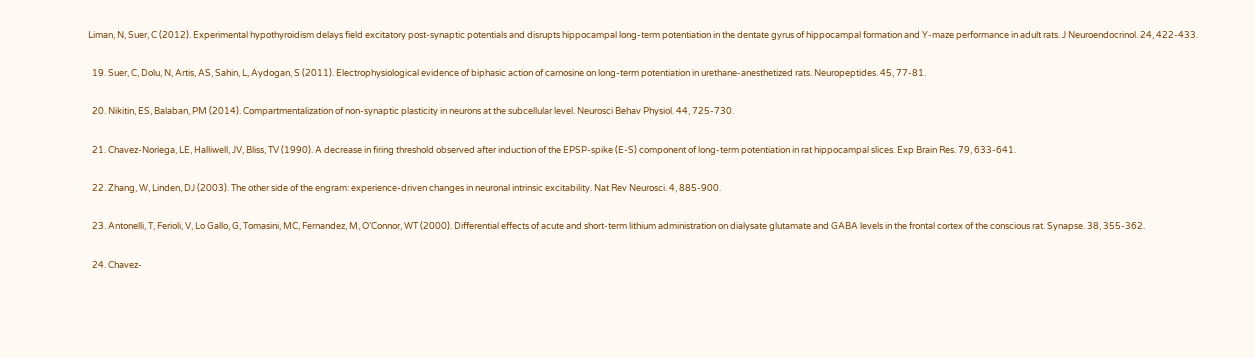Liman, N, Suer, C (2012). Experimental hypothyroidism delays field excitatory post-synaptic potentials and disrupts hippocampal long-term potentiation in the dentate gyrus of hippocampal formation and Y-maze performance in adult rats. J Neuroendocrinol. 24, 422-433.

  19. Suer, C, Dolu, N, Artis, AS, Sahin, L, Aydogan, S (2011). Electrophysiological evidence of biphasic action of carnosine on long-term potentiation in urethane-anesthetized rats. Neuropeptides. 45, 77-81.

  20. Nikitin, ES, Balaban, PM (2014). Compartmentalization of non-synaptic plasticity in neurons at the subcellular level. Neurosci Behav Physiol. 44, 725-730.

  21. Chavez-Noriega, LE, Halliwell, JV, Bliss, TV (1990). A decrease in firing threshold observed after induction of the EPSP-spike (E-S) component of long-term potentiation in rat hippocampal slices. Exp Brain Res. 79, 633-641.

  22. Zhang, W, Linden, DJ (2003). The other side of the engram: experience-driven changes in neuronal intrinsic excitability. Nat Rev Neurosci. 4, 885-900.

  23. Antonelli, T, Ferioli, V, Lo Gallo, G, Tomasini, MC, Fernandez, M, O’Connor, WT (2000). Differential effects of acute and short-term lithium administration on dialysate glutamate and GABA levels in the frontal cortex of the conscious rat. Synapse. 38, 355-362.

  24. Chavez-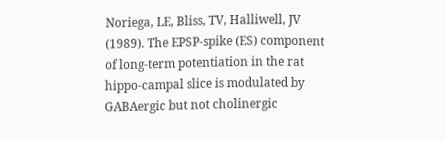Noriega, LE, Bliss, TV, Halliwell, JV (1989). The EPSP-spike (ES) component of long-term potentiation in the rat hippo-campal slice is modulated by GABAergic but not cholinergic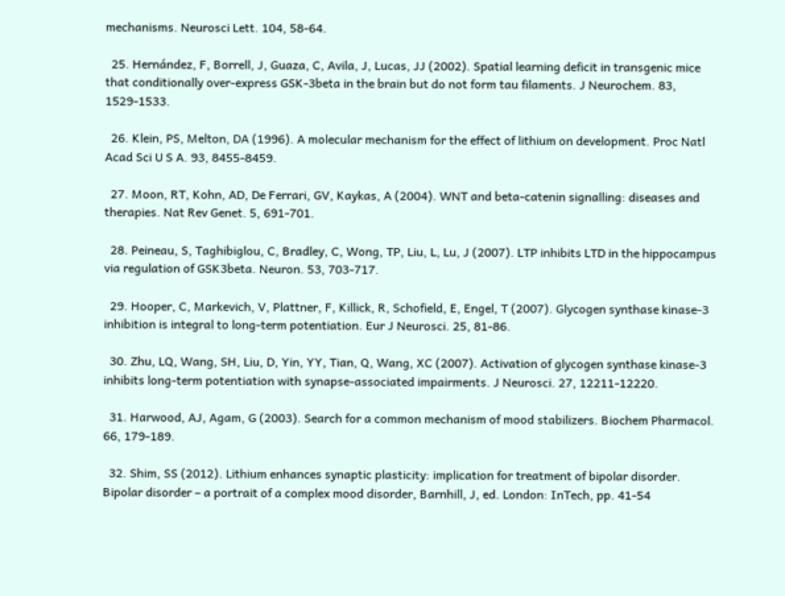mechanisms. Neurosci Lett. 104, 58-64.

  25. Hernández, F, Borrell, J, Guaza, C, Avila, J, Lucas, JJ (2002). Spatial learning deficit in transgenic mice that conditionally over-express GSK-3beta in the brain but do not form tau filaments. J Neurochem. 83, 1529-1533.

  26. Klein, PS, Melton, DA (1996). A molecular mechanism for the effect of lithium on development. Proc Natl Acad Sci U S A. 93, 8455-8459.

  27. Moon, RT, Kohn, AD, De Ferrari, GV, Kaykas, A (2004). WNT and beta-catenin signalling: diseases and therapies. Nat Rev Genet. 5, 691-701.

  28. Peineau, S, Taghibiglou, C, Bradley, C, Wong, TP, Liu, L, Lu, J (2007). LTP inhibits LTD in the hippocampus via regulation of GSK3beta. Neuron. 53, 703-717.

  29. Hooper, C, Markevich, V, Plattner, F, Killick, R, Schofield, E, Engel, T (2007). Glycogen synthase kinase-3 inhibition is integral to long-term potentiation. Eur J Neurosci. 25, 81-86.

  30. Zhu, LQ, Wang, SH, Liu, D, Yin, YY, Tian, Q, Wang, XC (2007). Activation of glycogen synthase kinase-3 inhibits long-term potentiation with synapse-associated impairments. J Neurosci. 27, 12211-12220.

  31. Harwood, AJ, Agam, G (2003). Search for a common mechanism of mood stabilizers. Biochem Pharmacol. 66, 179-189.

  32. Shim, SS (2012). Lithium enhances synaptic plasticity: implication for treatment of bipolar disorder. Bipolar disorder – a portrait of a complex mood disorder, Barnhill, J, ed. London: InTech, pp. 41-54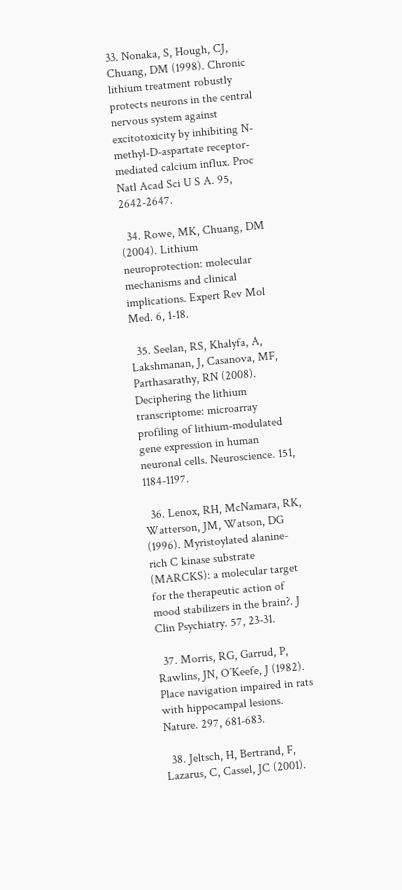33. Nonaka, S, Hough, CJ, Chuang, DM (1998). Chronic lithium treatment robustly protects neurons in the central nervous system against excitotoxicity by inhibiting N-methyl-D-aspartate receptor-mediated calcium influx. Proc Natl Acad Sci U S A. 95, 2642-2647.

  34. Rowe, MK, Chuang, DM (2004). Lithium neuroprotection: molecular mechanisms and clinical implications. Expert Rev Mol Med. 6, 1-18.

  35. Seelan, RS, Khalyfa, A, Lakshmanan, J, Casanova, MF, Parthasarathy, RN (2008). Deciphering the lithium transcriptome: microarray profiling of lithium-modulated gene expression in human neuronal cells. Neuroscience. 151, 1184-1197.

  36. Lenox, RH, McNamara, RK, Watterson, JM, Watson, DG (1996). Myristoylated alanine-rich C kinase substrate (MARCKS): a molecular target for the therapeutic action of mood stabilizers in the brain?. J Clin Psychiatry. 57, 23-31.

  37. Morris, RG, Garrud, P, Rawlins, JN, O’Keefe, J (1982). Place navigation impaired in rats with hippocampal lesions. Nature. 297, 681-683.

  38. Jeltsch, H, Bertrand, F, Lazarus, C, Cassel, JC (2001).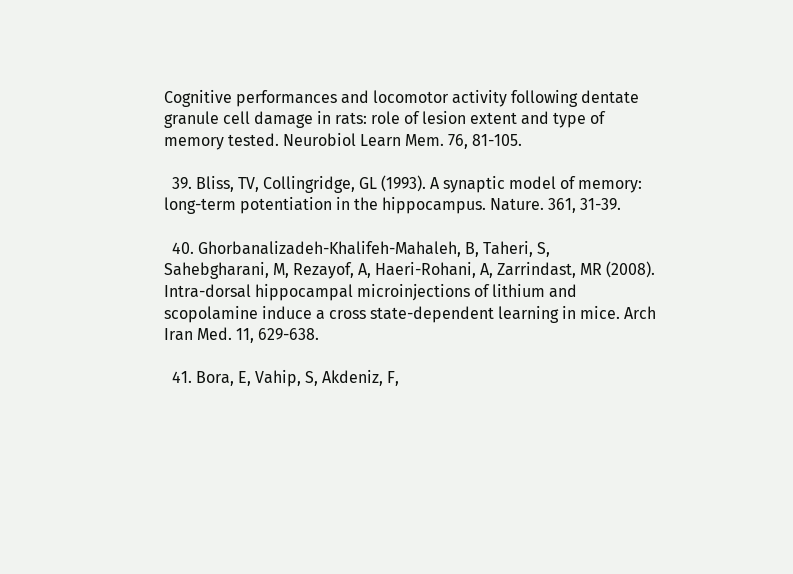Cognitive performances and locomotor activity following dentate granule cell damage in rats: role of lesion extent and type of memory tested. Neurobiol Learn Mem. 76, 81-105.

  39. Bliss, TV, Collingridge, GL (1993). A synaptic model of memory: long-term potentiation in the hippocampus. Nature. 361, 31-39.

  40. Ghorbanalizadeh-Khalifeh-Mahaleh, B, Taheri, S, Sahebgharani, M, Rezayof, A, Haeri-Rohani, A, Zarrindast, MR (2008). Intra-dorsal hippocampal microinjections of lithium and scopolamine induce a cross state-dependent learning in mice. Arch Iran Med. 11, 629-638.

  41. Bora, E, Vahip, S, Akdeniz, F,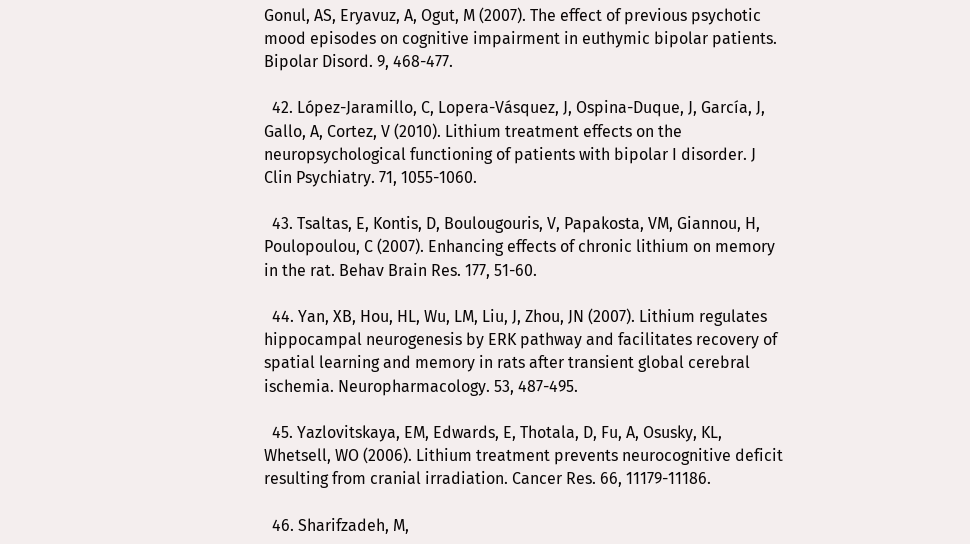Gonul, AS, Eryavuz, A, Ogut, M (2007). The effect of previous psychotic mood episodes on cognitive impairment in euthymic bipolar patients. Bipolar Disord. 9, 468-477.

  42. López-Jaramillo, C, Lopera-Vásquez, J, Ospina-Duque, J, García, J, Gallo, A, Cortez, V (2010). Lithium treatment effects on the neuropsychological functioning of patients with bipolar I disorder. J Clin Psychiatry. 71, 1055-1060.

  43. Tsaltas, E, Kontis, D, Boulougouris, V, Papakosta, VM, Giannou, H, Poulopoulou, C (2007). Enhancing effects of chronic lithium on memory in the rat. Behav Brain Res. 177, 51-60.

  44. Yan, XB, Hou, HL, Wu, LM, Liu, J, Zhou, JN (2007). Lithium regulates hippocampal neurogenesis by ERK pathway and facilitates recovery of spatial learning and memory in rats after transient global cerebral ischemia. Neuropharmacology. 53, 487-495.

  45. Yazlovitskaya, EM, Edwards, E, Thotala, D, Fu, A, Osusky, KL, Whetsell, WO (2006). Lithium treatment prevents neurocognitive deficit resulting from cranial irradiation. Cancer Res. 66, 11179-11186.

  46. Sharifzadeh, M,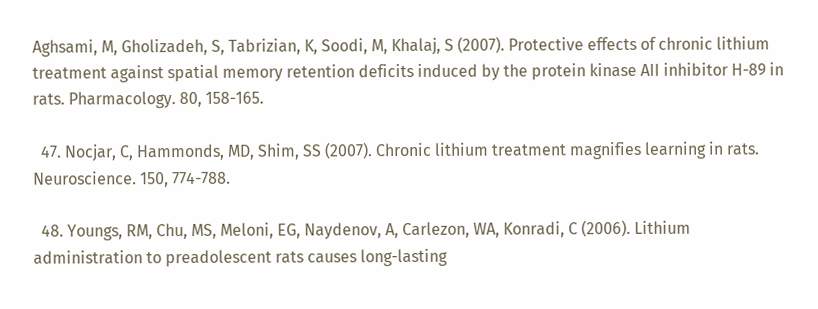Aghsami, M, Gholizadeh, S, Tabrizian, K, Soodi, M, Khalaj, S (2007). Protective effects of chronic lithium treatment against spatial memory retention deficits induced by the protein kinase AII inhibitor H-89 in rats. Pharmacology. 80, 158-165.

  47. Nocjar, C, Hammonds, MD, Shim, SS (2007). Chronic lithium treatment magnifies learning in rats. Neuroscience. 150, 774-788.

  48. Youngs, RM, Chu, MS, Meloni, EG, Naydenov, A, Carlezon, WA, Konradi, C (2006). Lithium administration to preadolescent rats causes long-lasting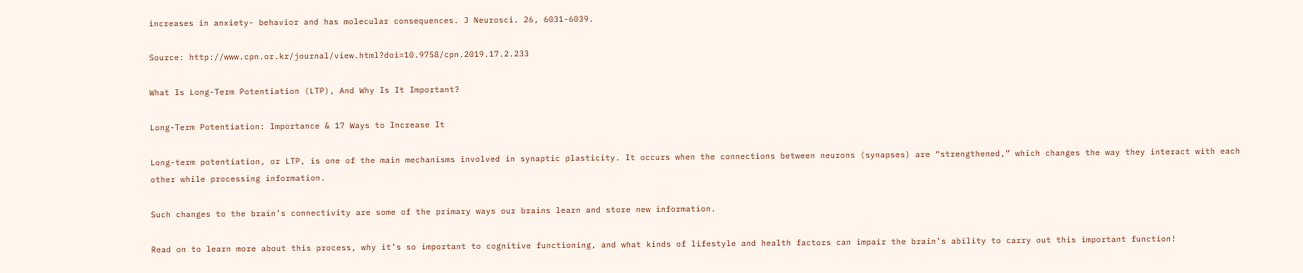increases in anxiety- behavior and has molecular consequences. J Neurosci. 26, 6031-6039.

Source: http://www.cpn.or.kr/journal/view.html?doi=10.9758/cpn.2019.17.2.233

What Is Long-Term Potentiation (LTP), And Why Is It Important?

Long-Term Potentiation: Importance & 17 Ways to Increase It

Long-term potentiation, or LTP, is one of the main mechanisms involved in synaptic plasticity. It occurs when the connections between neurons (synapses) are “strengthened,” which changes the way they interact with each other while processing information.

Such changes to the brain’s connectivity are some of the primary ways our brains learn and store new information.

Read on to learn more about this process, why it’s so important to cognitive functioning, and what kinds of lifestyle and health factors can impair the brain’s ability to carry out this important function!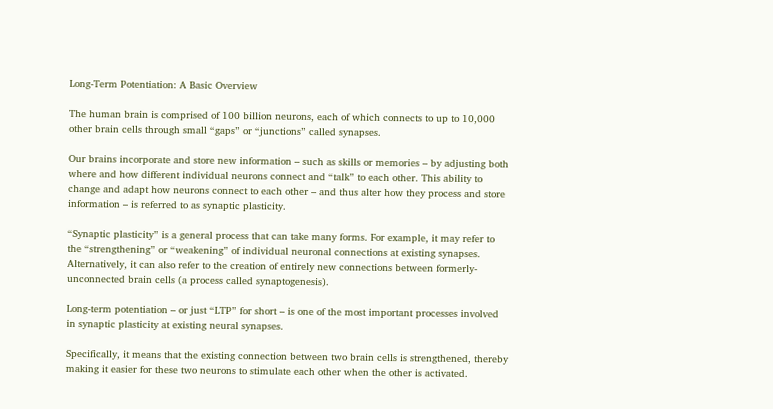Long-Term Potentiation: A Basic Overview

The human brain is comprised of 100 billion neurons, each of which connects to up to 10,000 other brain cells through small “gaps” or “junctions” called synapses.

Our brains incorporate and store new information – such as skills or memories – by adjusting both where and how different individual neurons connect and “talk” to each other. This ability to change and adapt how neurons connect to each other – and thus alter how they process and store information – is referred to as synaptic plasticity.

“Synaptic plasticity” is a general process that can take many forms. For example, it may refer to the “strengthening” or “weakening” of individual neuronal connections at existing synapses. Alternatively, it can also refer to the creation of entirely new connections between formerly-unconnected brain cells (a process called synaptogenesis).

Long-term potentiation – or just “LTP” for short – is one of the most important processes involved in synaptic plasticity at existing neural synapses.

Specifically, it means that the existing connection between two brain cells is strengthened, thereby making it easier for these two neurons to stimulate each other when the other is activated.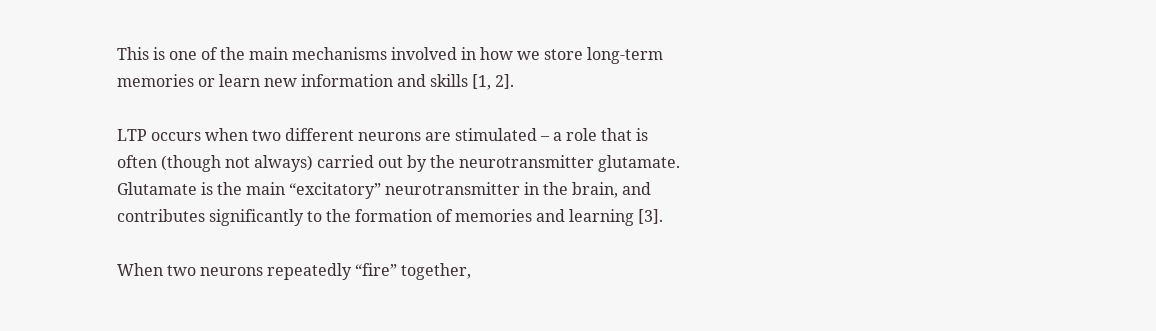This is one of the main mechanisms involved in how we store long-term memories or learn new information and skills [1, 2].

LTP occurs when two different neurons are stimulated – a role that is often (though not always) carried out by the neurotransmitter glutamate. Glutamate is the main “excitatory” neurotransmitter in the brain, and contributes significantly to the formation of memories and learning [3].

When two neurons repeatedly “fire” together,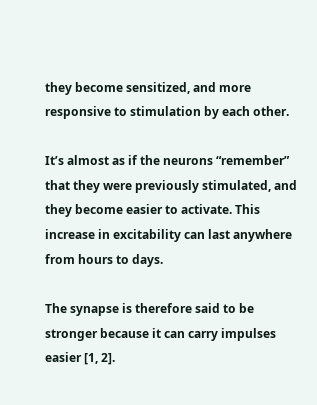they become sensitized, and more responsive to stimulation by each other.

It’s almost as if the neurons “remember” that they were previously stimulated, and they become easier to activate. This increase in excitability can last anywhere from hours to days.

The synapse is therefore said to be stronger because it can carry impulses easier [1, 2].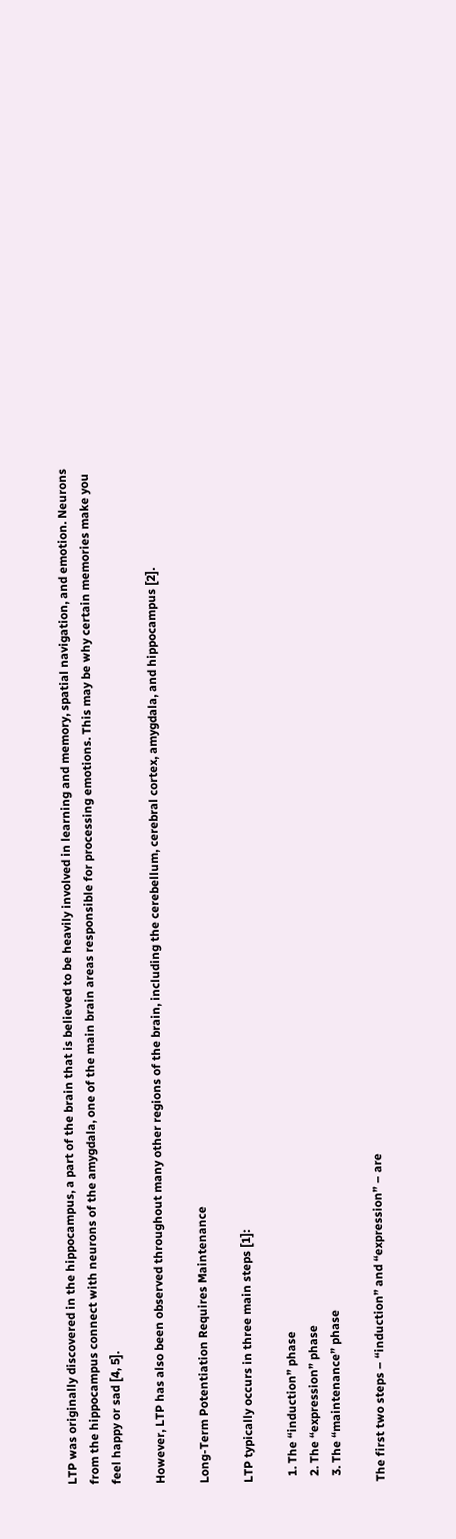LTP was originally discovered in the hippocampus, a part of the brain that is believed to be heavily involved in learning and memory, spatial navigation, and emotion. Neurons from the hippocampus connect with neurons of the amygdala, one of the main brain areas responsible for processing emotions. This may be why certain memories make you feel happy or sad [4, 5].

However, LTP has also been observed throughout many other regions of the brain, including the cerebellum, cerebral cortex, amygdala, and hippocampus [2].

Long-Term Potentiation Requires Maintenance

LTP typically occurs in three main steps [1]:

  1. The “induction” phase
  2. The “expression” phase
  3. The “maintenance” phase

The first two steps – “induction” and “expression” – are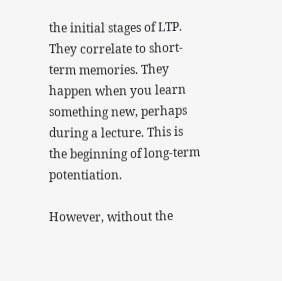the initial stages of LTP. They correlate to short-term memories. They happen when you learn something new, perhaps during a lecture. This is the beginning of long-term potentiation.

However, without the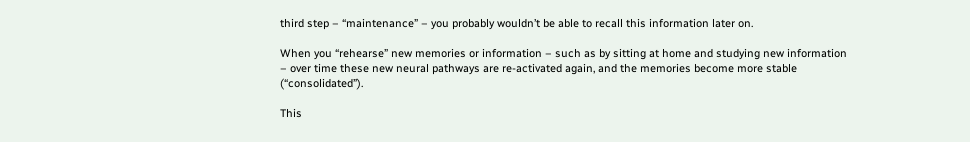third step – “maintenance” – you probably wouldn’t be able to recall this information later on.

When you “rehearse” new memories or information – such as by sitting at home and studying new information – over time these new neural pathways are re-activated again, and the memories become more stable (“consolidated”).

This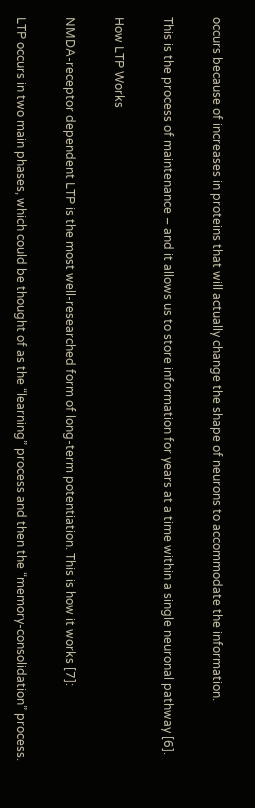occurs because of increases in proteins that will actually change the shape of neurons to accommodate the information.

This is the process of maintenance – and it allows us to store information for years at a time within a single neuronal pathway [6].

How LTP Works

NMDA-receptor dependent LTP is the most well-researched form of long-term potentiation. This is how it works [7]:

LTP occurs in two main phases, which could be thought of as the “learning” process and then the “memory-consolidation” process.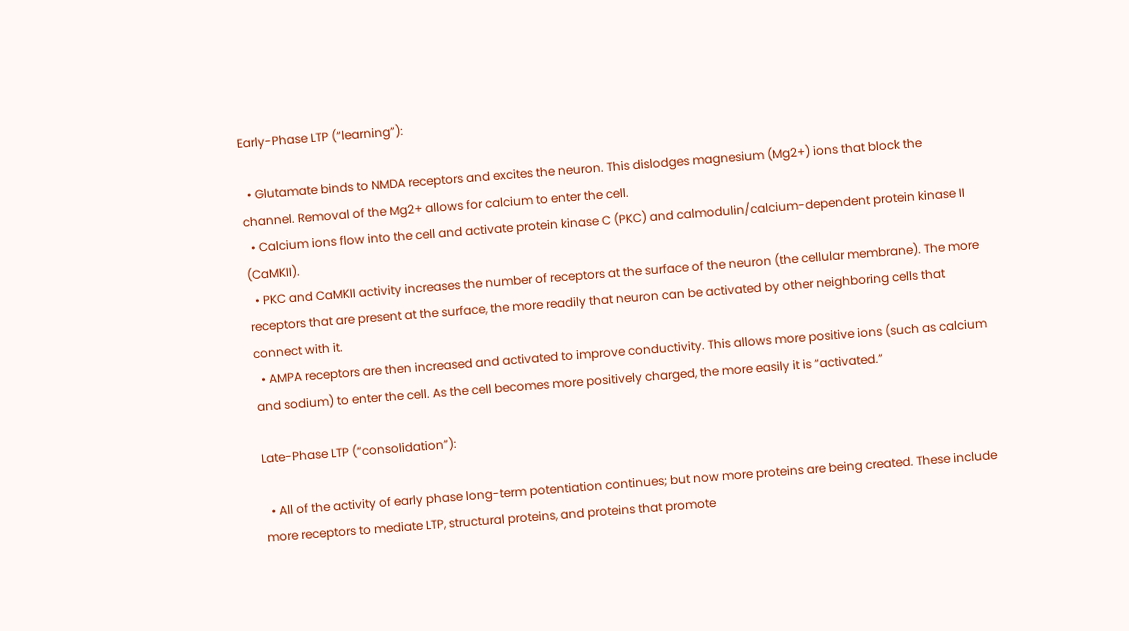Early-Phase LTP (“learning”):

  • Glutamate binds to NMDA receptors and excites the neuron. This dislodges magnesium (Mg2+) ions that block the channel. Removal of the Mg2+ allows for calcium to enter the cell.
  • Calcium ions flow into the cell and activate protein kinase C (PKC) and calmodulin/calcium-dependent protein kinase II (CaMKII).
  • PKC and CaMKII activity increases the number of receptors at the surface of the neuron (the cellular membrane). The more receptors that are present at the surface, the more readily that neuron can be activated by other neighboring cells that connect with it.
  • AMPA receptors are then increased and activated to improve conductivity. This allows more positive ions (such as calcium and sodium) to enter the cell. As the cell becomes more positively charged, the more easily it is “activated.”

Late-Phase LTP (“consolidation”):

  • All of the activity of early phase long-term potentiation continues; but now more proteins are being created. These include more receptors to mediate LTP, structural proteins, and proteins that promote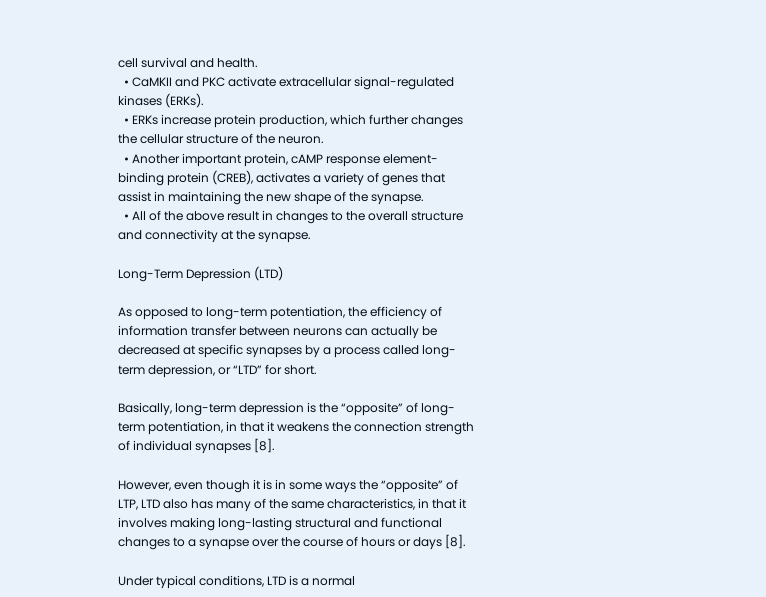cell survival and health.
  • CaMKII and PKC activate extracellular signal-regulated kinases (ERKs).
  • ERKs increase protein production, which further changes the cellular structure of the neuron.
  • Another important protein, cAMP response element-binding protein (CREB), activates a variety of genes that assist in maintaining the new shape of the synapse.
  • All of the above result in changes to the overall structure and connectivity at the synapse.

Long-Term Depression (LTD)

As opposed to long-term potentiation, the efficiency of information transfer between neurons can actually be decreased at specific synapses by a process called long-term depression, or “LTD” for short.

Basically, long-term depression is the “opposite” of long-term potentiation, in that it weakens the connection strength of individual synapses [8].

However, even though it is in some ways the “opposite” of LTP, LTD also has many of the same characteristics, in that it involves making long-lasting structural and functional changes to a synapse over the course of hours or days [8].

Under typical conditions, LTD is a normal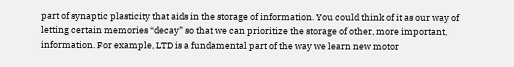part of synaptic plasticity that aids in the storage of information. You could think of it as our way of letting certain memories “decay” so that we can prioritize the storage of other, more important, information. For example, LTD is a fundamental part of the way we learn new motor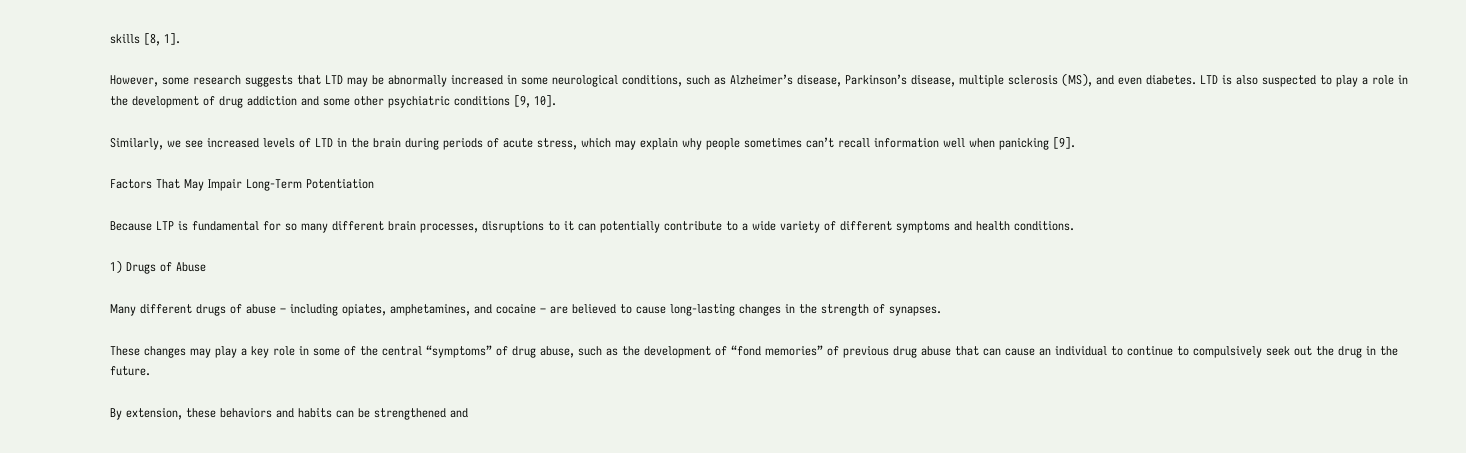skills [8, 1].

However, some research suggests that LTD may be abnormally increased in some neurological conditions, such as Alzheimer’s disease, Parkinson’s disease, multiple sclerosis (MS), and even diabetes. LTD is also suspected to play a role in the development of drug addiction and some other psychiatric conditions [9, 10].

Similarly, we see increased levels of LTD in the brain during periods of acute stress, which may explain why people sometimes can’t recall information well when panicking [9].

Factors That May Impair Long-Term Potentiation

Because LTP is fundamental for so many different brain processes, disruptions to it can potentially contribute to a wide variety of different symptoms and health conditions.

1) Drugs of Abuse

Many different drugs of abuse – including opiates, amphetamines, and cocaine – are believed to cause long-lasting changes in the strength of synapses.

These changes may play a key role in some of the central “symptoms” of drug abuse, such as the development of “fond memories” of previous drug abuse that can cause an individual to continue to compulsively seek out the drug in the future.

By extension, these behaviors and habits can be strengthened and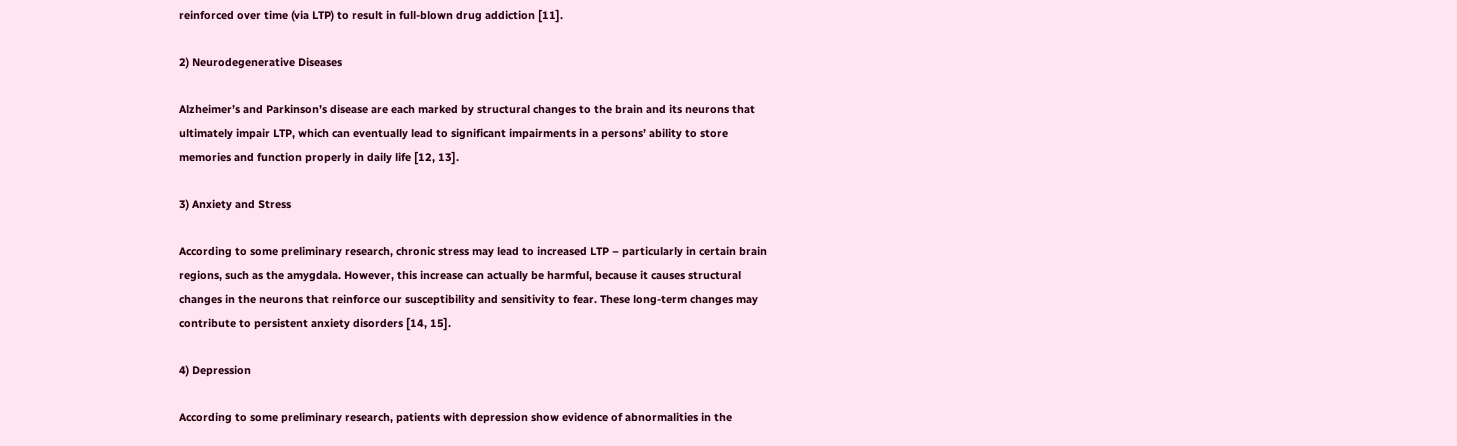reinforced over time (via LTP) to result in full-blown drug addiction [11].

2) Neurodegenerative Diseases

Alzheimer’s and Parkinson’s disease are each marked by structural changes to the brain and its neurons that ultimately impair LTP, which can eventually lead to significant impairments in a persons’ ability to store memories and function properly in daily life [12, 13].

3) Anxiety and Stress

According to some preliminary research, chronic stress may lead to increased LTP – particularly in certain brain regions, such as the amygdala. However, this increase can actually be harmful, because it causes structural changes in the neurons that reinforce our susceptibility and sensitivity to fear. These long-term changes may contribute to persistent anxiety disorders [14, 15].

4) Depression

According to some preliminary research, patients with depression show evidence of abnormalities in the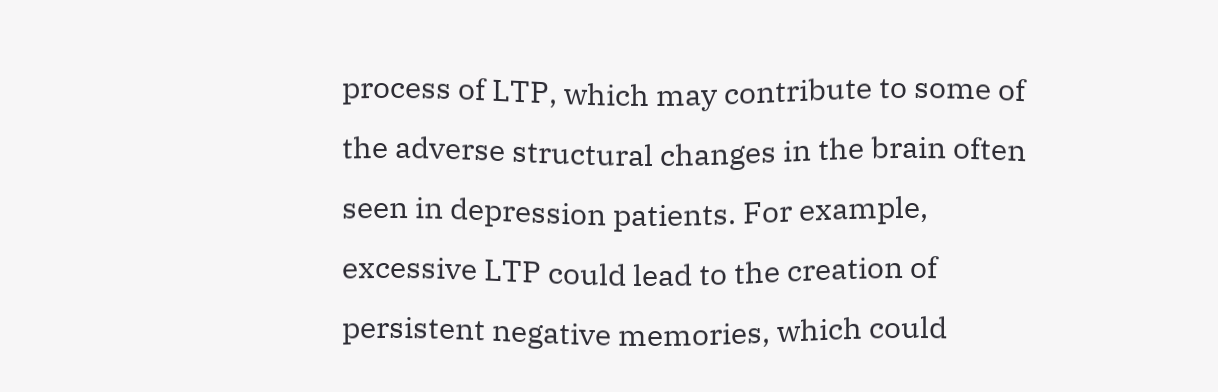process of LTP, which may contribute to some of the adverse structural changes in the brain often seen in depression patients. For example, excessive LTP could lead to the creation of persistent negative memories, which could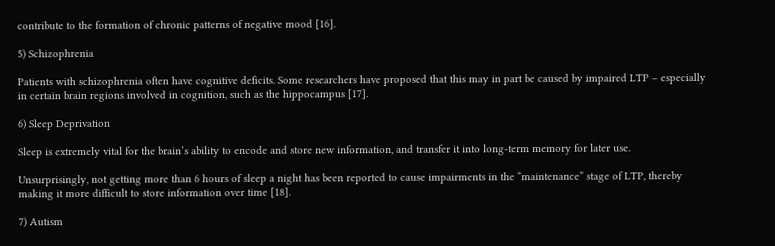contribute to the formation of chronic patterns of negative mood [16].

5) Schizophrenia

Patients with schizophrenia often have cognitive deficits. Some researchers have proposed that this may in part be caused by impaired LTP – especially in certain brain regions involved in cognition, such as the hippocampus [17].

6) Sleep Deprivation

Sleep is extremely vital for the brain’s ability to encode and store new information, and transfer it into long-term memory for later use.

Unsurprisingly, not getting more than 6 hours of sleep a night has been reported to cause impairments in the “maintenance” stage of LTP, thereby making it more difficult to store information over time [18].

7) Autism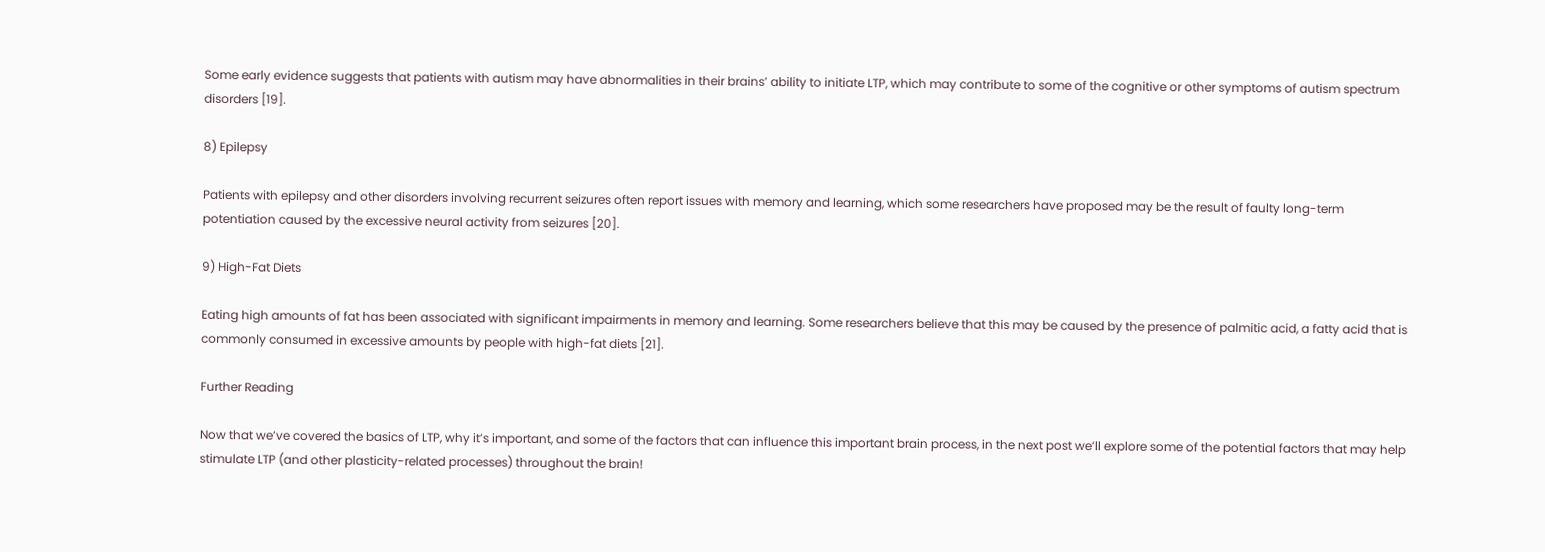Some early evidence suggests that patients with autism may have abnormalities in their brains’ ability to initiate LTP, which may contribute to some of the cognitive or other symptoms of autism spectrum disorders [19].

8) Epilepsy

Patients with epilepsy and other disorders involving recurrent seizures often report issues with memory and learning, which some researchers have proposed may be the result of faulty long-term potentiation caused by the excessive neural activity from seizures [20].

9) High-Fat Diets

Eating high amounts of fat has been associated with significant impairments in memory and learning. Some researchers believe that this may be caused by the presence of palmitic acid, a fatty acid that is commonly consumed in excessive amounts by people with high-fat diets [21].

Further Reading

Now that we’ve covered the basics of LTP, why it’s important, and some of the factors that can influence this important brain process, in the next post we’ll explore some of the potential factors that may help stimulate LTP (and other plasticity-related processes) throughout the brain!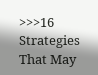>>>16 Strategies That May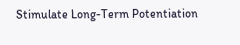Stimulate Long-Term Potentiation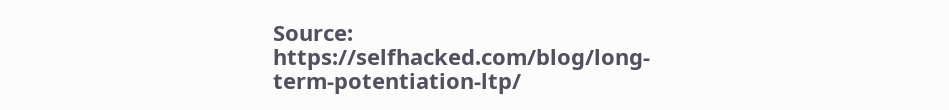Source: https://selfhacked.com/blog/long-term-potentiation-ltp/